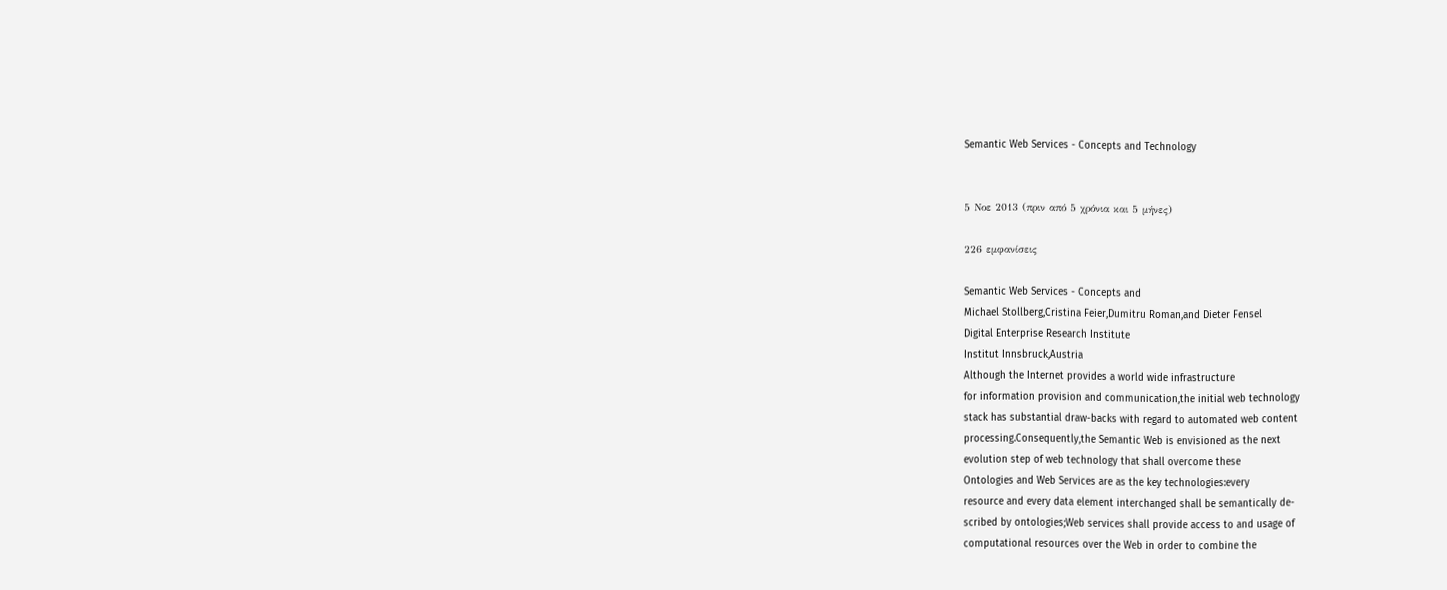Semantic Web Services - Concepts and Technology


5 Νοε 2013 (πριν από 5 χρόνια και 5 μήνες)

226 εμφανίσεις

Semantic Web Services - Concepts and
Michael Stollberg,Cristina Feier,Dumitru Roman,and Dieter Fensel
Digital Enterprise Research Institute
Institut Innsbruck,Austria
Although the Internet provides a world wide infrastructure
for information provision and communication,the initial web technology
stack has substantial draw-backs with regard to automated web content
processing.Consequently,the Semantic Web is envisioned as the next
evolution step of web technology that shall overcome these
Ontologies and Web Services are as the key technologies:every
resource and every data element interchanged shall be semantically de-
scribed by ontologies;Web services shall provide access to and usage of
computational resources over the Web in order to combine the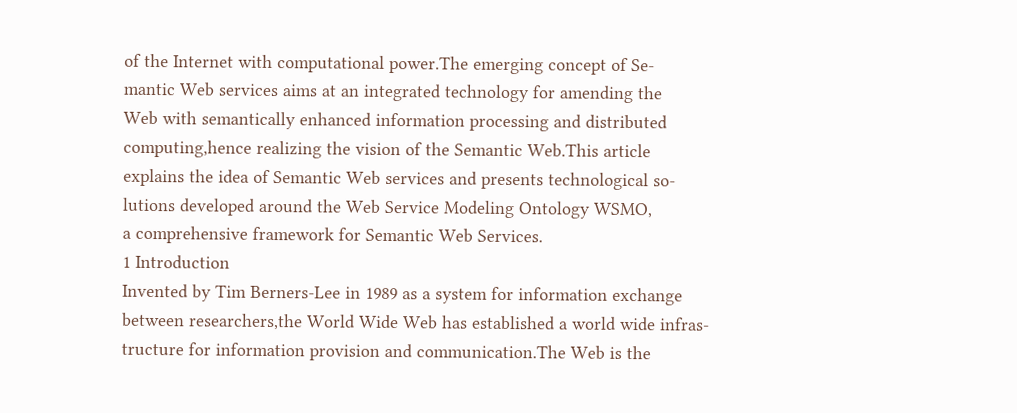of the Internet with computational power.The emerging concept of Se-
mantic Web services aims at an integrated technology for amending the
Web with semantically enhanced information processing and distributed
computing,hence realizing the vision of the Semantic Web.This article
explains the idea of Semantic Web services and presents technological so-
lutions developed around the Web Service Modeling Ontology WSMO,
a comprehensive framework for Semantic Web Services.
1 Introduction
Invented by Tim Berners-Lee in 1989 as a system for information exchange
between researchers,the World Wide Web has established a world wide infras-
tructure for information provision and communication.The Web is the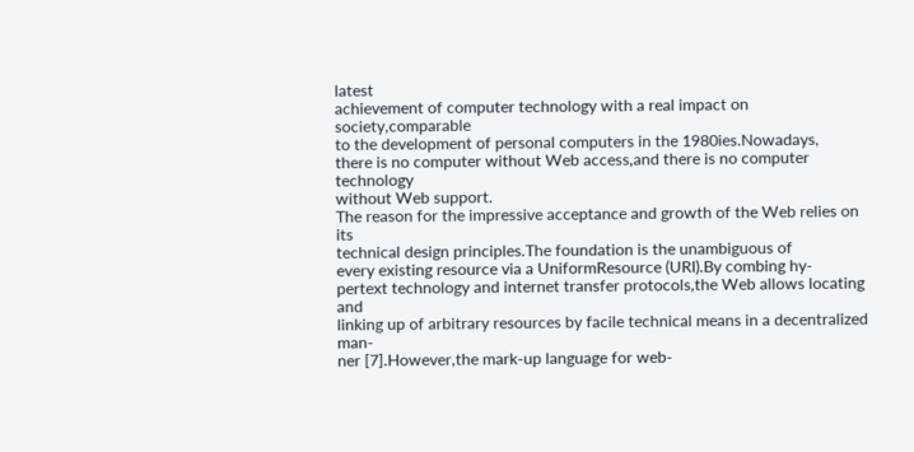latest
achievement of computer technology with a real impact on society,comparable
to the development of personal computers in the 1980ies.Nowadays,
there is no computer without Web access,and there is no computer technology
without Web support.
The reason for the impressive acceptance and growth of the Web relies on its
technical design principles.The foundation is the unambiguous of
every existing resource via a UniformResource (URI).By combing hy-
pertext technology and internet transfer protocols,the Web allows locating and
linking up of arbitrary resources by facile technical means in a decentralized man-
ner [7].However,the mark-up language for web-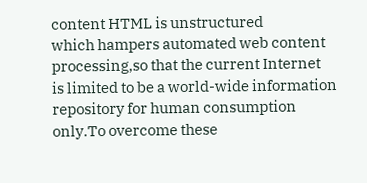content HTML is unstructured
which hampers automated web content processing,so that the current Internet
is limited to be a world-wide information repository for human consumption
only.To overcome these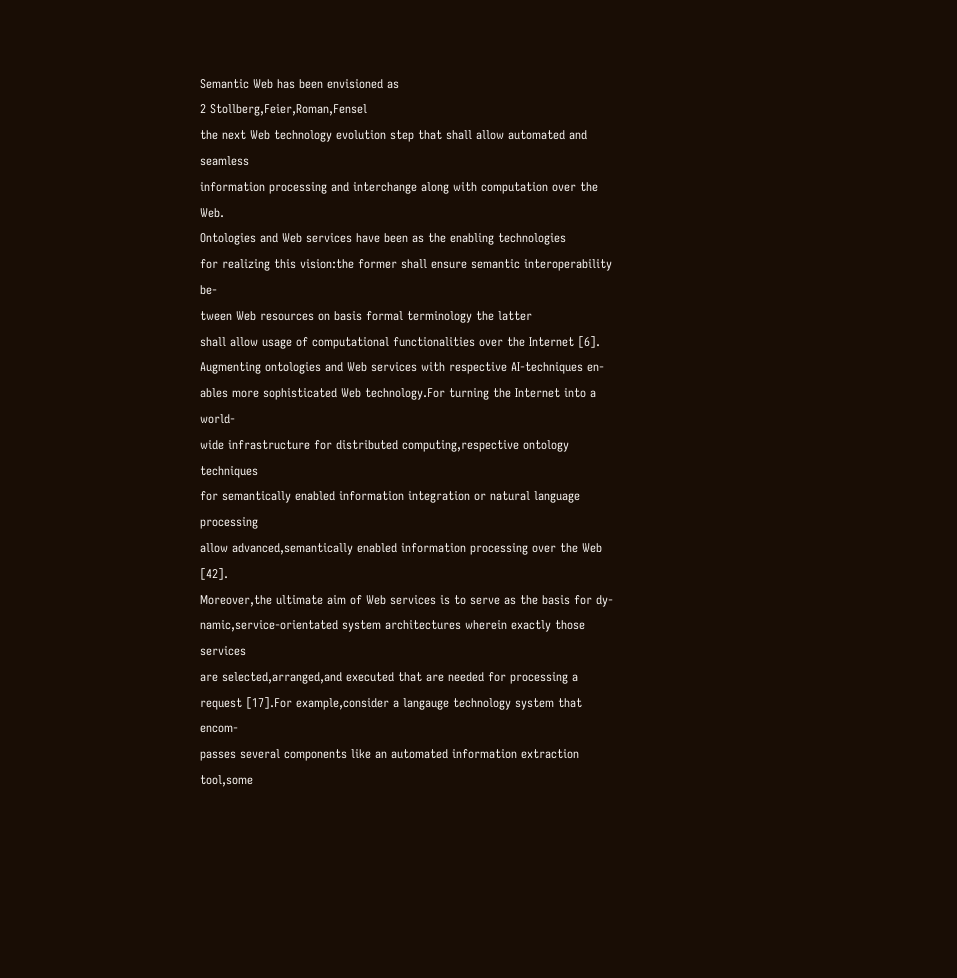Semantic Web has been envisioned as
2 Stollberg,Feier,Roman,Fensel
the next Web technology evolution step that shall allow automated and seamless
information processing and interchange along with computation over the Web.
Ontologies and Web services have been as the enabling technologies
for realizing this vision:the former shall ensure semantic interoperability be-
tween Web resources on basis formal terminology the latter
shall allow usage of computational functionalities over the Internet [6].
Augmenting ontologies and Web services with respective AI-techniques en-
ables more sophisticated Web technology.For turning the Internet into a world-
wide infrastructure for distributed computing,respective ontology techniques
for semantically enabled information integration or natural language processing
allow advanced,semantically enabled information processing over the Web [42].
Moreover,the ultimate aim of Web services is to serve as the basis for dy-
namic,service-orientated system architectures wherein exactly those services
are selected,arranged,and executed that are needed for processing a
request [17].For example,consider a langauge technology system that encom-
passes several components like an automated information extraction tool,some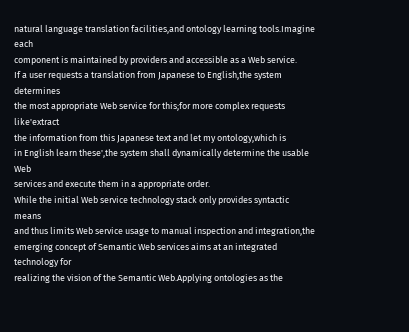natural language translation facilities,and ontology learning tools.Imagine each
component is maintained by providers and accessible as a Web service.
If a user requests a translation from Japanese to English,the system determines
the most appropriate Web service for this;for more complex requests like'extract
the information from this Japanese text and let my ontology,which is
in English learn these',the system shall dynamically determine the usable Web
services and execute them in a appropriate order.
While the initial Web service technology stack only provides syntactic means
and thus limits Web service usage to manual inspection and integration,the
emerging concept of Semantic Web services aims at an integrated technology for
realizing the vision of the Semantic Web.Applying ontologies as the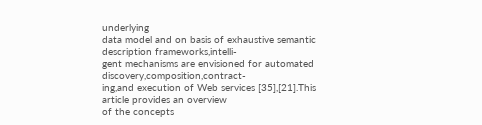underlying
data model and on basis of exhaustive semantic description frameworks,intelli-
gent mechanisms are envisioned for automated discovery,composition,contract-
ing,and execution of Web services [35],[21].This article provides an overview
of the concepts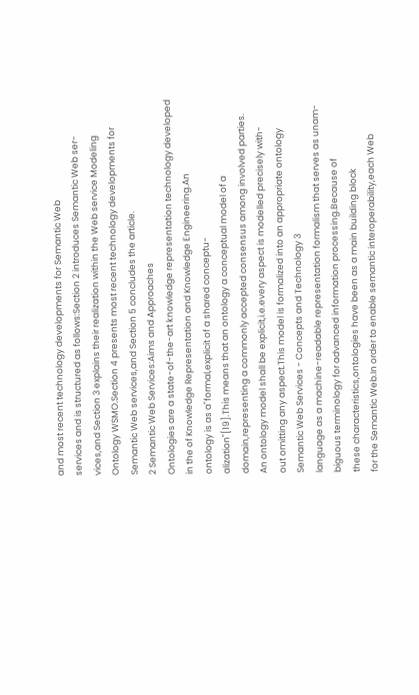and most recent technology developments for Semantic Web
services and is structured as follows:Section 2 introduces Semantic Web ser-
vices,and Section 3 explains their realization within the Web service Modeling
Ontology WSMO.Section 4 presents most recent technology developments for
Semantic Web services,and Section 5 concludes the article.
2 Semantic Web Services:Aims and Approaches
Ontologies are a state-of-the-art knowledge representation technology developed
in the of Knowledge Representation and Knowledge Engineering.An
ontology is as a"formal,explicit of a shared conceptu-
alization"[19].This means that an ontology a conceptual model of a
domain,representing a commonly accepted consensus among involved parties.
An ontology model shall be explicit,i.e.every aspect is modelled precisely with-
out omitting any aspect.This model is formalized into an appropriate ontology
Semantic Web Services - Concepts and Technology 3
language as a machine-readable representation formalism that serves as unam-
biguous terminology for advanced information processing.Because of
these characteristics,ontologies have been as a main building block
for the Semantic Web.In order to enable semantic interoperability,each Web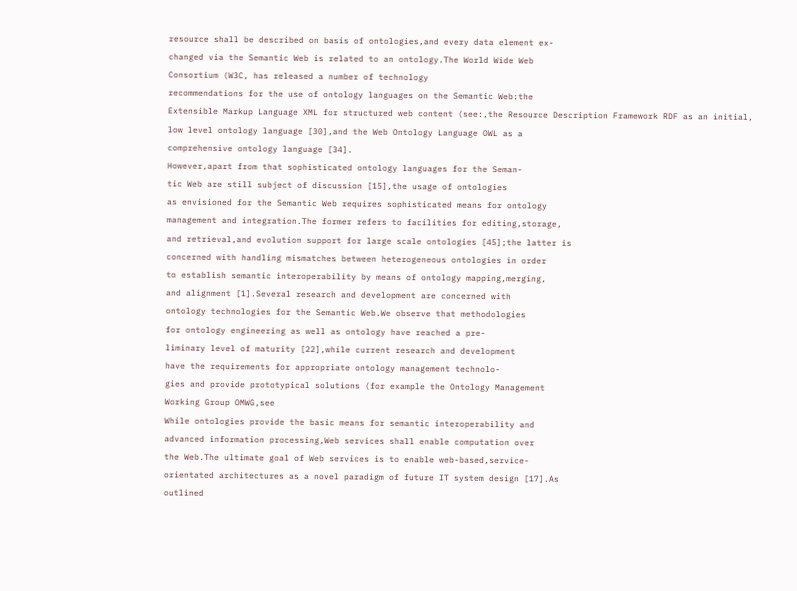resource shall be described on basis of ontologies,and every data element ex-
changed via the Semantic Web is related to an ontology.The World Wide Web
Consortium (W3C, has released a number of technology
recommendations for the use of ontology languages on the Semantic Web:the
Extensible Markup Language XML for structured web content (see:,the Resource Description Framework RDF as an initial,
low level ontology language [30],and the Web Ontology Language OWL as a
comprehensive ontology language [34].
However,apart from that sophisticated ontology languages for the Seman-
tic Web are still subject of discussion [15],the usage of ontologies
as envisioned for the Semantic Web requires sophisticated means for ontology
management and integration.The former refers to facilities for editing,storage,
and retrieval,and evolution support for large scale ontologies [45];the latter is
concerned with handling mismatches between heterogeneous ontologies in order
to establish semantic interoperability by means of ontology mapping,merging,
and alignment [1].Several research and development are concerned with
ontology technologies for the Semantic Web.We observe that methodologies
for ontology engineering as well as ontology have reached a pre-
liminary level of maturity [22],while current research and development
have the requirements for appropriate ontology management technolo-
gies and provide prototypical solutions (for example the Ontology Management
Working Group OMWG,see
While ontologies provide the basic means for semantic interoperability and
advanced information processing,Web services shall enable computation over
the Web.The ultimate goal of Web services is to enable web-based,service-
orientated architectures as a novel paradigm of future IT system design [17].As
outlined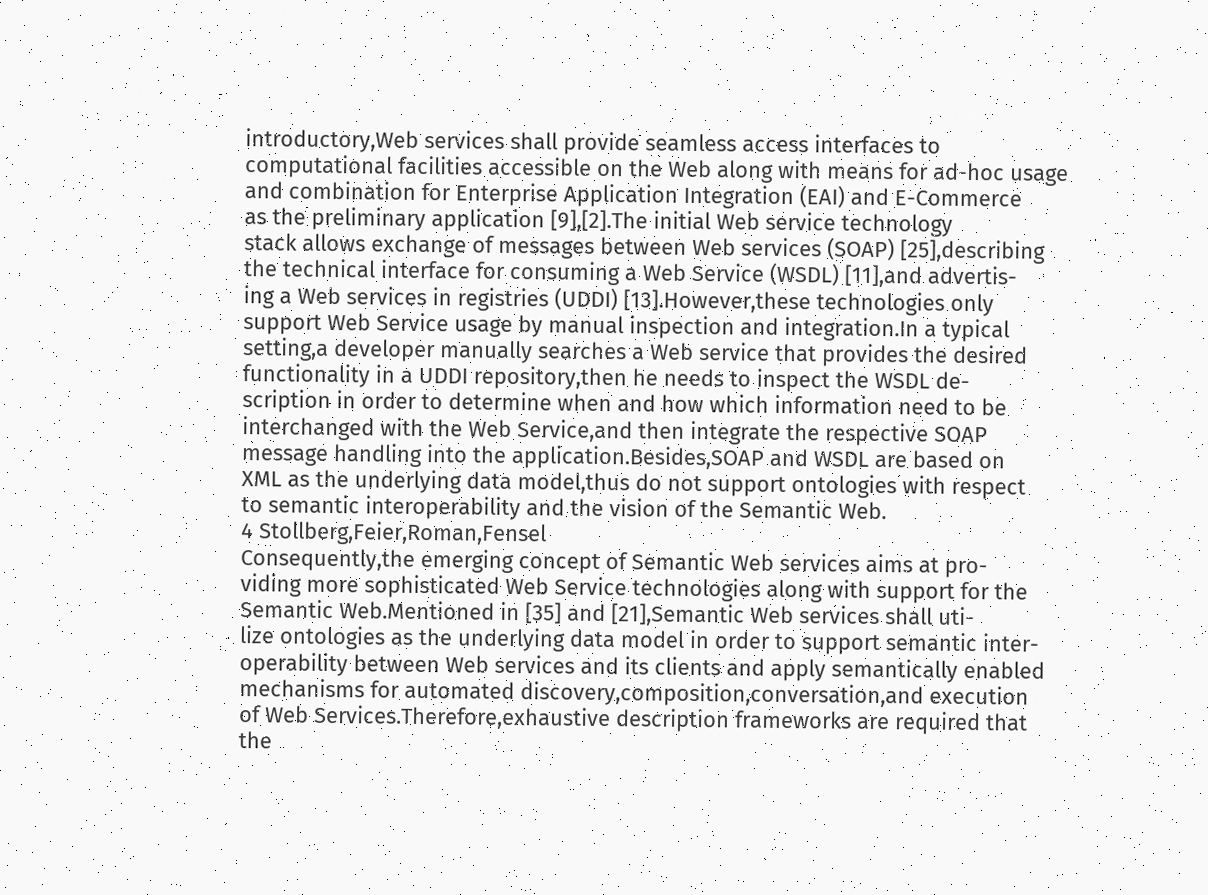introductory,Web services shall provide seamless access interfaces to
computational facilities accessible on the Web along with means for ad-hoc usage
and combination for Enterprise Application Integration (EAI) and E-Commerce
as the preliminary application [9],[2].The initial Web service technology
stack allows exchange of messages between Web services (SOAP) [25],describing
the technical interface for consuming a Web Service (WSDL) [11],and advertis-
ing a Web services in registries (UDDI) [13].However,these technologies only
support Web Service usage by manual inspection and integration.In a typical
setting,a developer manually searches a Web service that provides the desired
functionality in a UDDI repository,then he needs to inspect the WSDL de-
scription in order to determine when and how which information need to be
interchanged with the Web Service,and then integrate the respective SOAP
message handling into the application.Besides,SOAP and WSDL are based on
XML as the underlying data model,thus do not support ontologies with respect
to semantic interoperability and the vision of the Semantic Web.
4 Stollberg,Feier,Roman,Fensel
Consequently,the emerging concept of Semantic Web services aims at pro-
viding more sophisticated Web Service technologies along with support for the
Semantic Web.Mentioned in [35] and [21],Semantic Web services shall uti-
lize ontologies as the underlying data model in order to support semantic inter-
operability between Web services and its clients and apply semantically enabled
mechanisms for automated discovery,composition,conversation,and execution
of Web Services.Therefore,exhaustive description frameworks are required that
the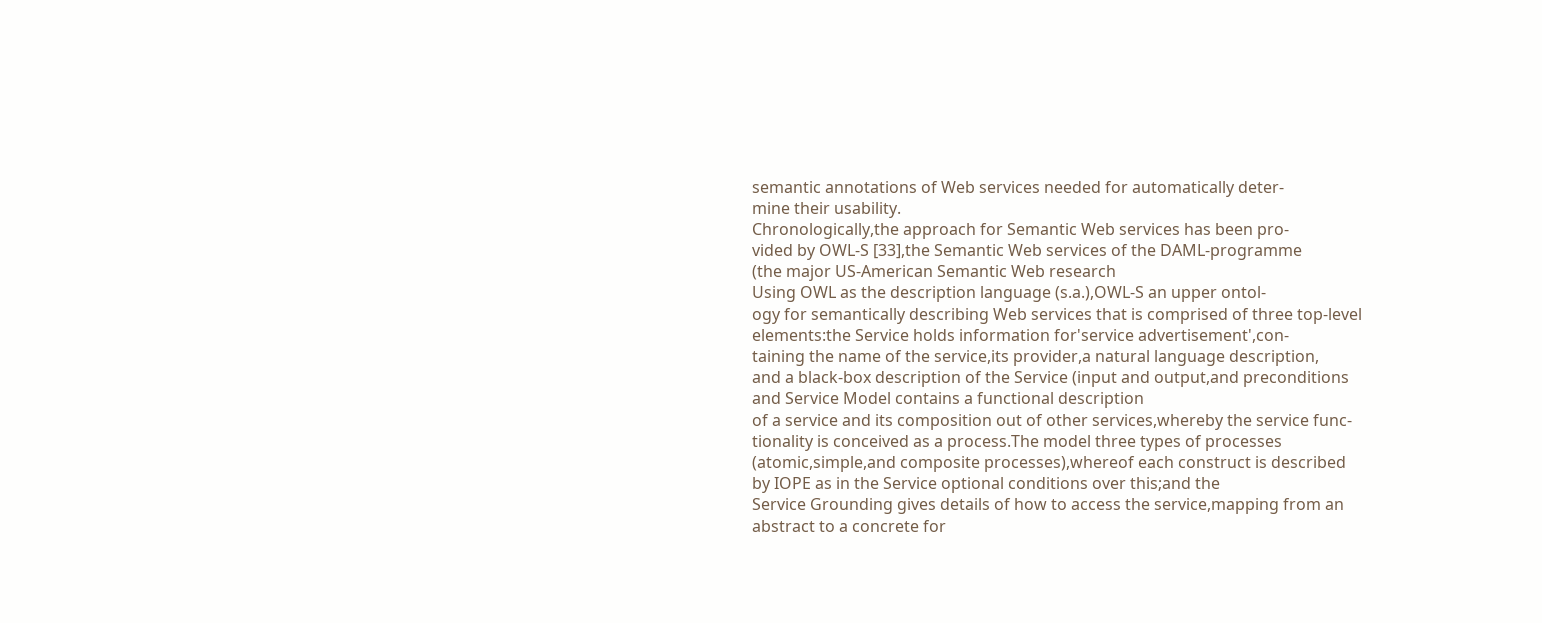semantic annotations of Web services needed for automatically deter-
mine their usability.
Chronologically,the approach for Semantic Web services has been pro-
vided by OWL-S [33],the Semantic Web services of the DAML-programme
(the major US-American Semantic Web research
Using OWL as the description language (s.a.),OWL-S an upper ontol-
ogy for semantically describing Web services that is comprised of three top-level
elements:the Service holds information for'service advertisement',con-
taining the name of the service,its provider,a natural language description,
and a black-box description of the Service (input and output,and preconditions
and Service Model contains a functional description
of a service and its composition out of other services,whereby the service func-
tionality is conceived as a process.The model three types of processes
(atomic,simple,and composite processes),whereof each construct is described
by IOPE as in the Service optional conditions over this;and the
Service Grounding gives details of how to access the service,mapping from an
abstract to a concrete for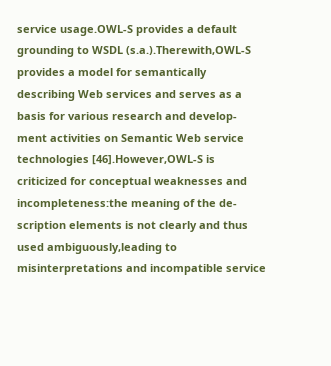service usage.OWL-S provides a default
grounding to WSDL (s.a.).Therewith,OWL-S provides a model for semantically
describing Web services and serves as a basis for various research and develop-
ment activities on Semantic Web service technologies [46].However,OWL-S is
criticized for conceptual weaknesses and incompleteness:the meaning of the de-
scription elements is not clearly and thus used ambiguously,leading to
misinterpretations and incompatible service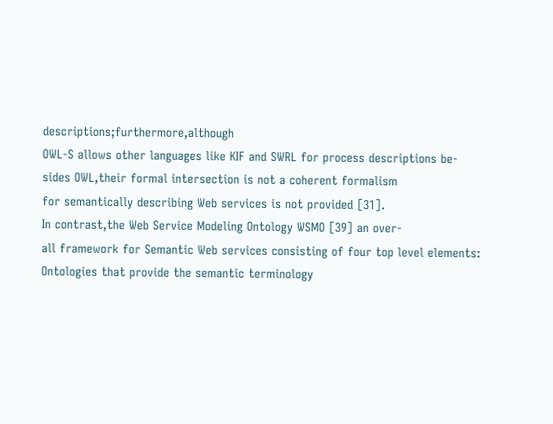descriptions;furthermore,although
OWL-S allows other languages like KIF and SWRL for process descriptions be-
sides OWL,their formal intersection is not a coherent formalism
for semantically describing Web services is not provided [31].
In contrast,the Web Service Modeling Ontology WSMO [39] an over-
all framework for Semantic Web services consisting of four top level elements:
Ontologies that provide the semantic terminology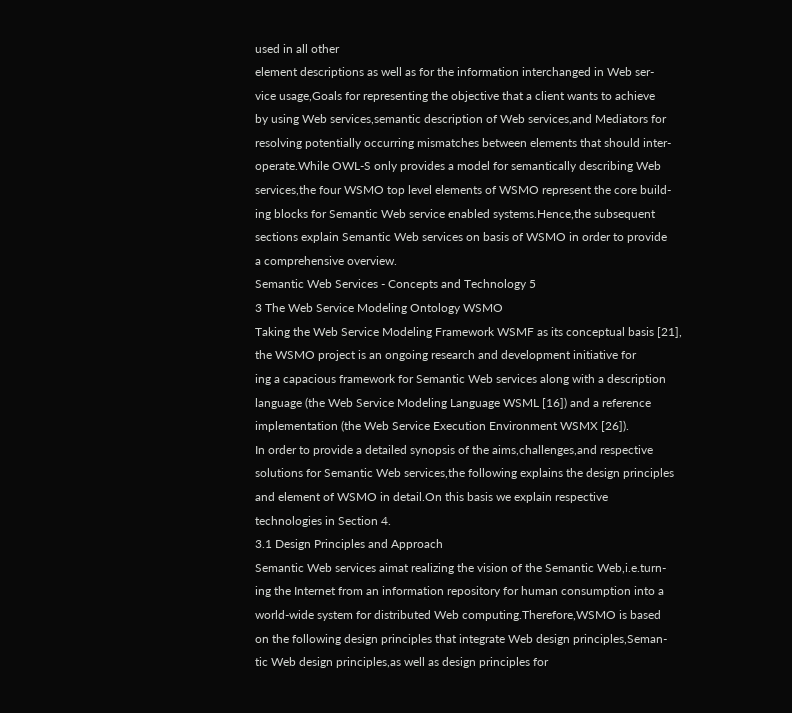used in all other
element descriptions as well as for the information interchanged in Web ser-
vice usage,Goals for representing the objective that a client wants to achieve
by using Web services,semantic description of Web services,and Mediators for
resolving potentially occurring mismatches between elements that should inter-
operate.While OWL-S only provides a model for semantically describing Web
services,the four WSMO top level elements of WSMO represent the core build-
ing blocks for Semantic Web service enabled systems.Hence,the subsequent
sections explain Semantic Web services on basis of WSMO in order to provide
a comprehensive overview.
Semantic Web Services - Concepts and Technology 5
3 The Web Service Modeling Ontology WSMO
Taking the Web Service Modeling Framework WSMF as its conceptual basis [21],
the WSMO project is an ongoing research and development initiative for
ing a capacious framework for Semantic Web services along with a description
language (the Web Service Modeling Language WSML [16]) and a reference
implementation (the Web Service Execution Environment WSMX [26]).
In order to provide a detailed synopsis of the aims,challenges,and respective
solutions for Semantic Web services,the following explains the design principles
and element of WSMO in detail.On this basis we explain respective
technologies in Section 4.
3.1 Design Principles and Approach
Semantic Web services aimat realizing the vision of the Semantic Web,i.e.turn-
ing the Internet from an information repository for human consumption into a
world-wide system for distributed Web computing.Therefore,WSMO is based
on the following design principles that integrate Web design principles,Seman-
tic Web design principles,as well as design principles for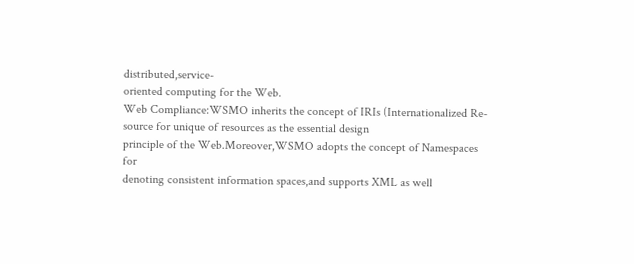distributed,service-
oriented computing for the Web.
Web Compliance:WSMO inherits the concept of IRIs (Internationalized Re-
source for unique of resources as the essential design
principle of the Web.Moreover,WSMO adopts the concept of Namespaces for
denoting consistent information spaces,and supports XML as well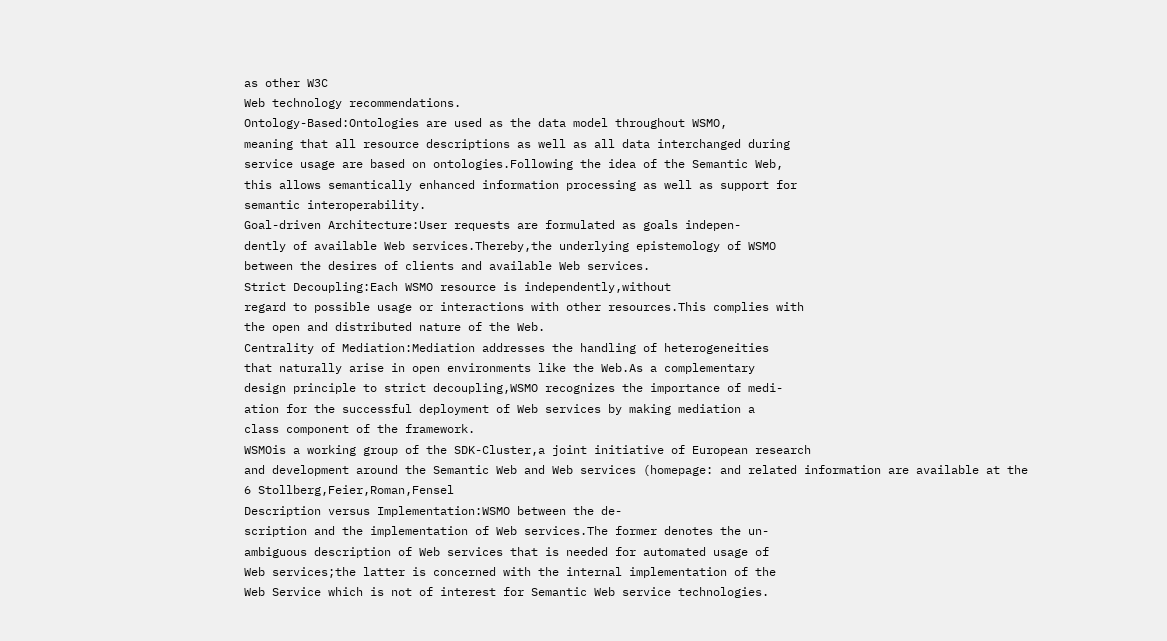as other W3C
Web technology recommendations.
Ontology-Based:Ontologies are used as the data model throughout WSMO,
meaning that all resource descriptions as well as all data interchanged during
service usage are based on ontologies.Following the idea of the Semantic Web,
this allows semantically enhanced information processing as well as support for
semantic interoperability.
Goal-driven Architecture:User requests are formulated as goals indepen-
dently of available Web services.Thereby,the underlying epistemology of WSMO
between the desires of clients and available Web services.
Strict Decoupling:Each WSMO resource is independently,without
regard to possible usage or interactions with other resources.This complies with
the open and distributed nature of the Web.
Centrality of Mediation:Mediation addresses the handling of heterogeneities
that naturally arise in open environments like the Web.As a complementary
design principle to strict decoupling,WSMO recognizes the importance of medi-
ation for the successful deployment of Web services by making mediation a
class component of the framework.
WSMOis a working group of the SDK-Cluster,a joint initiative of European research
and development around the Semantic Web and Web services (homepage: and related information are available at the
6 Stollberg,Feier,Roman,Fensel
Description versus Implementation:WSMO between the de-
scription and the implementation of Web services.The former denotes the un-
ambiguous description of Web services that is needed for automated usage of
Web services;the latter is concerned with the internal implementation of the
Web Service which is not of interest for Semantic Web service technologies.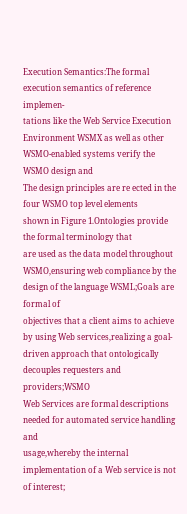Execution Semantics:The formal execution semantics of reference implemen-
tations like the Web Service Execution Environment WSMX as well as other
WSMO-enabled systems verify the WSMO design and
The design principles are re ected in the four WSMO top level elements
shown in Figure 1.Ontologies provide the formal terminology that
are used as the data model throughout WSMO,ensuring web compliance by the
design of the language WSML;Goals are formal of
objectives that a client aims to achieve by using Web services,realizing a goal-
driven approach that ontologically decouples requesters and providers;WSMO
Web Services are formal descriptions needed for automated service handling and
usage,whereby the internal implementation of a Web service is not of interest;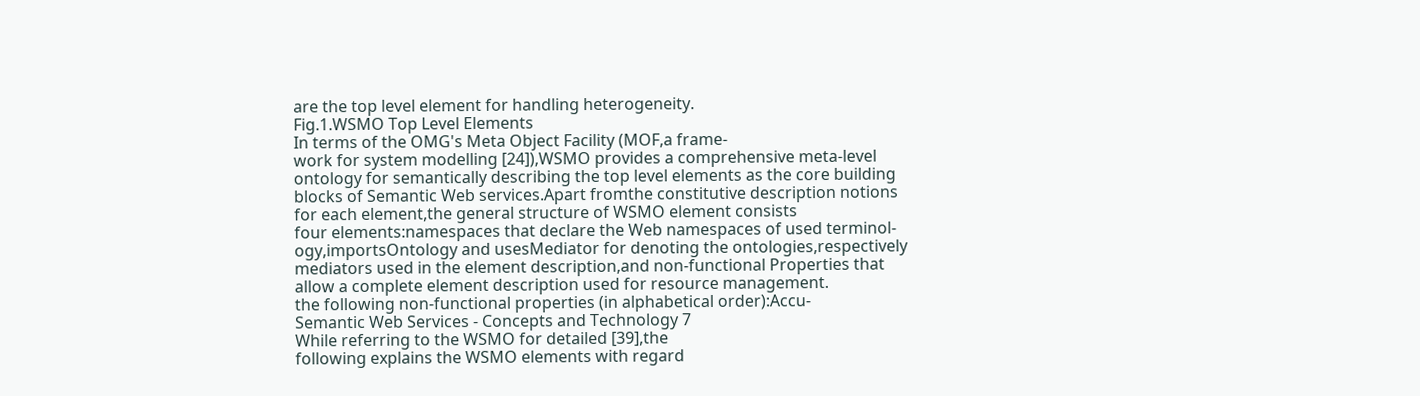are the top level element for handling heterogeneity.
Fig.1.WSMO Top Level Elements
In terms of the OMG's Meta Object Facility (MOF,a frame-
work for system modelling [24]),WSMO provides a comprehensive meta-level
ontology for semantically describing the top level elements as the core building
blocks of Semantic Web services.Apart fromthe constitutive description notions
for each element,the general structure of WSMO element consists
four elements:namespaces that declare the Web namespaces of used terminol-
ogy,importsOntology and usesMediator for denoting the ontologies,respectively
mediators used in the element description,and non-functional Properties that
allow a complete element description used for resource management.
the following non-functional properties (in alphabetical order):Accu-
Semantic Web Services - Concepts and Technology 7
While referring to the WSMO for detailed [39],the
following explains the WSMO elements with regard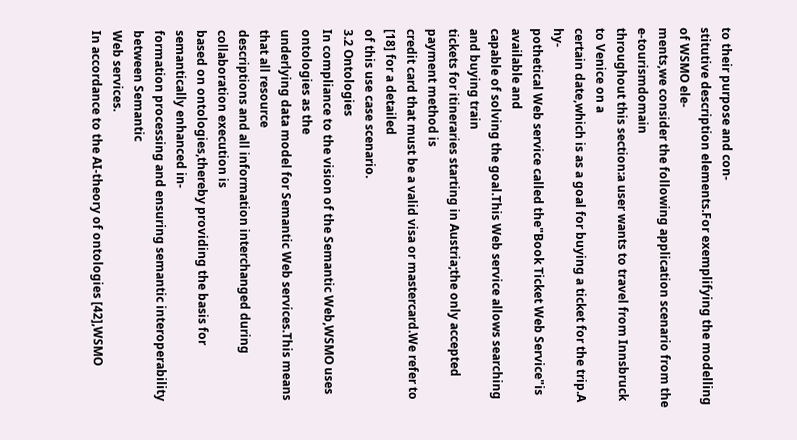to their purpose and con-
stitutive description elements.For exemplifying the modelling of WSMO ele-
ments,we consider the following application scenario from the e-tourismdomain
throughout this section:a user wants to travel from Innsbruck to Venice on a
certain date,which is as a goal for buying a ticket for the trip.A hy-
pothetical Web service called the"Book Ticket Web Service"is available and
capable of solving the goal.This Web service allows searching and buying train
tickets for itineraries starting in Austria;the only accepted payment method is
credit card that must be a valid visa or mastercard.We refer to [18] for a detailed
of this use case scenario.
3.2 Ontologies
In compliance to the vision of the Semantic Web,WSMO uses ontologies as the
underlying data model for Semantic Web services.This means that all resource
descriptions and all information interchanged during collaboration execution is
based on ontologies,thereby providing the basis for semantically enhanced in-
formation processing and ensuring semantic interoperability between Semantic
Web services.
In accordance to the AI-theory of ontologies [42],WSMO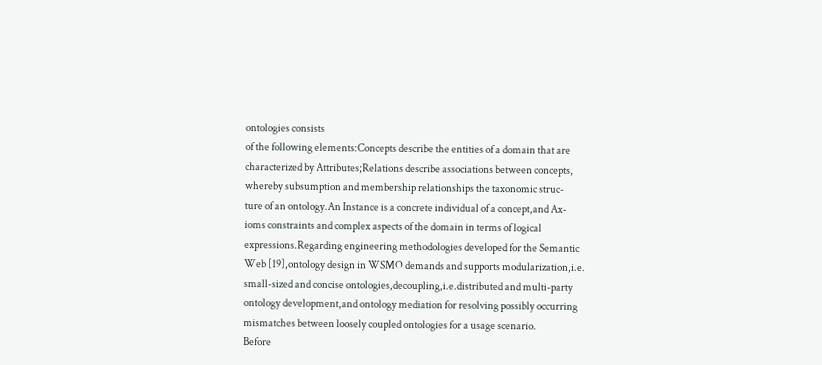ontologies consists
of the following elements:Concepts describe the entities of a domain that are
characterized by Attributes;Relations describe associations between concepts,
whereby subsumption and membership relationships the taxonomic struc-
ture of an ontology.An Instance is a concrete individual of a concept,and Ax-
ioms constraints and complex aspects of the domain in terms of logical
expressions.Regarding engineering methodologies developed for the Semantic
Web [19],ontology design in WSMO demands and supports modularization,i.e.
small-sized and concise ontologies,decoupling,i.e.distributed and multi-party
ontology development,and ontology mediation for resolving possibly occurring
mismatches between loosely coupled ontologies for a usage scenario.
Before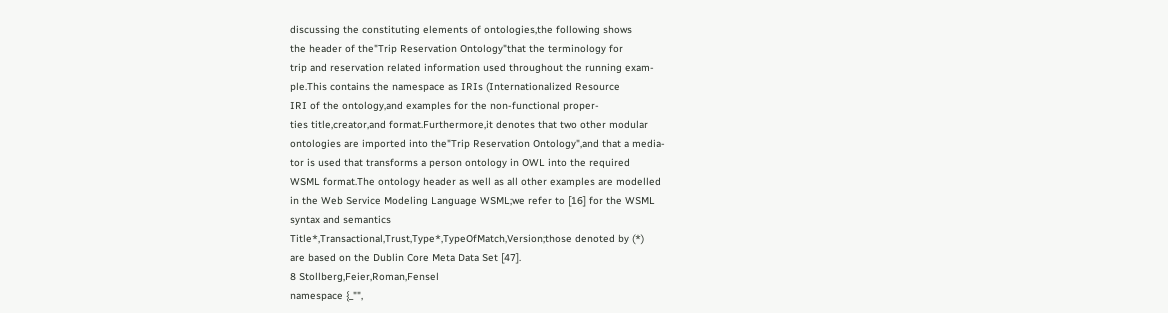discussing the constituting elements of ontologies,the following shows
the header of the"Trip Reservation Ontology"that the terminology for
trip and reservation related information used throughout the running exam-
ple.This contains the namespace as IRIs (Internationalized Resource
IRI of the ontology,and examples for the non-functional proper-
ties title,creator,and format.Furthermore,it denotes that two other modular
ontologies are imported into the"Trip Reservation Ontology",and that a media-
tor is used that transforms a person ontology in OWL into the required
WSML format.The ontology header as well as all other examples are modelled
in the Web Service Modeling Language WSML;we refer to [16] for the WSML
syntax and semantics
Title*,Transactional,Trust,Type*,TypeOfMatch,Version;those denoted by (*)
are based on the Dublin Core Meta Data Set [47].
8 Stollberg,Feier,Roman,Fensel
namespace {_"",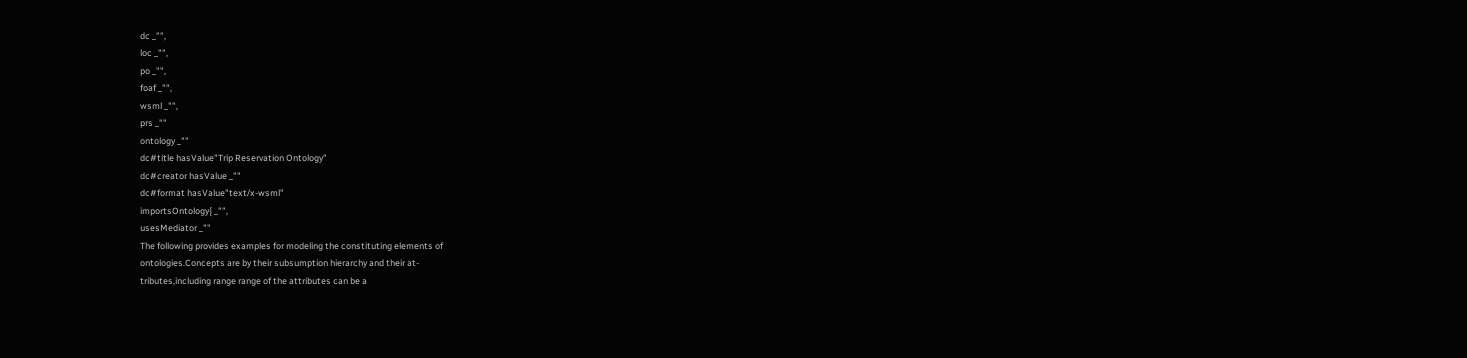dc _"",
loc _"",
po _"",
foaf _"",
wsml _"",
prs _""
ontology _""
dc#title hasValue"Trip Reservation Ontology"
dc#creator hasValue _""
dc#format hasValue"text/x-wsml"
importsOntology{ _"",
usesMediator _""
The following provides examples for modeling the constituting elements of
ontologies.Concepts are by their subsumption hierarchy and their at-
tributes,including range range of the attributes can be a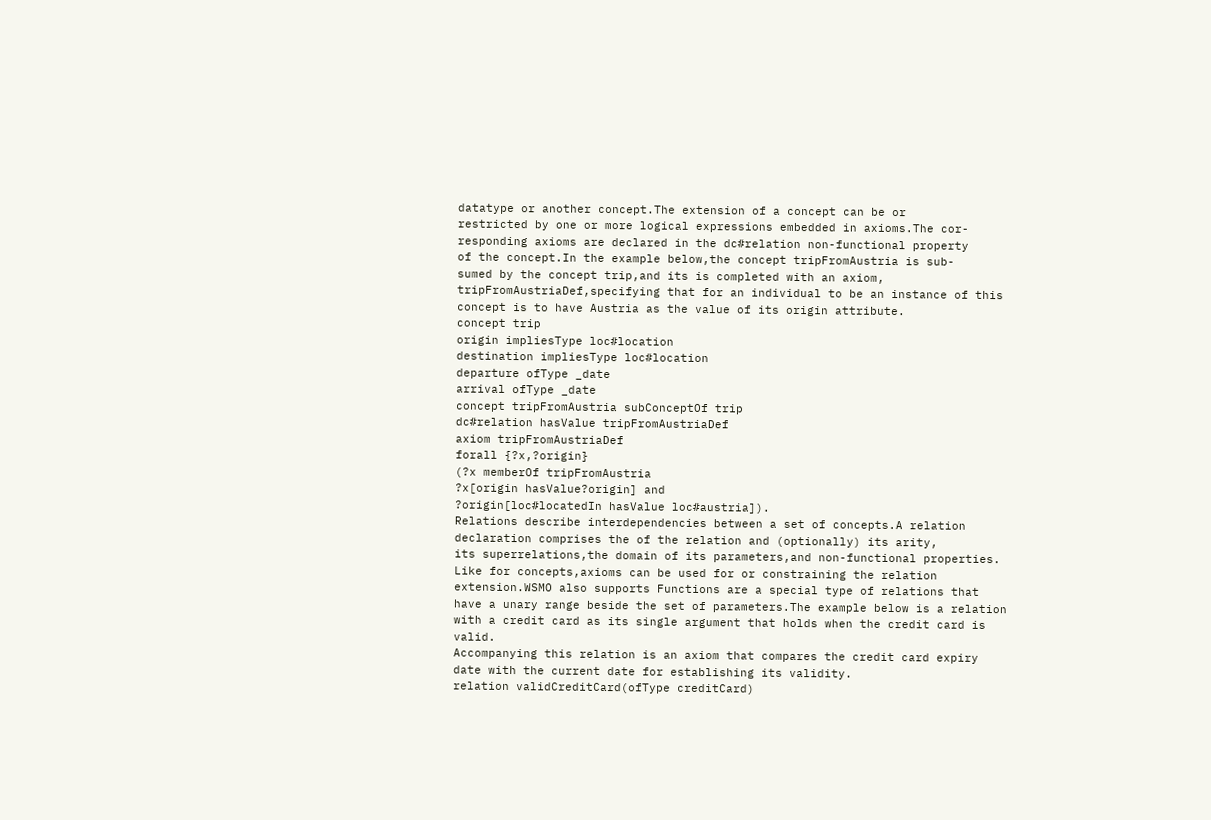datatype or another concept.The extension of a concept can be or
restricted by one or more logical expressions embedded in axioms.The cor-
responding axioms are declared in the dc#relation non-functional property
of the concept.In the example below,the concept tripFromAustria is sub-
sumed by the concept trip,and its is completed with an axiom,
tripFromAustriaDef,specifying that for an individual to be an instance of this
concept is to have Austria as the value of its origin attribute.
concept trip
origin impliesType loc#location
destination impliesType loc#location
departure ofType _date
arrival ofType _date
concept tripFromAustria subConceptOf trip
dc#relation hasValue tripFromAustriaDef
axiom tripFromAustriaDef
forall {?x,?origin}
(?x memberOf tripFromAustria
?x[origin hasValue?origin] and
?origin[loc#locatedIn hasValue loc#austria]).
Relations describe interdependencies between a set of concepts.A relation
declaration comprises the of the relation and (optionally) its arity,
its superrelations,the domain of its parameters,and non-functional properties.
Like for concepts,axioms can be used for or constraining the relation
extension.WSMO also supports Functions are a special type of relations that
have a unary range beside the set of parameters.The example below is a relation
with a credit card as its single argument that holds when the credit card is valid.
Accompanying this relation is an axiom that compares the credit card expiry
date with the current date for establishing its validity.
relation validCreditCard(ofType creditCard)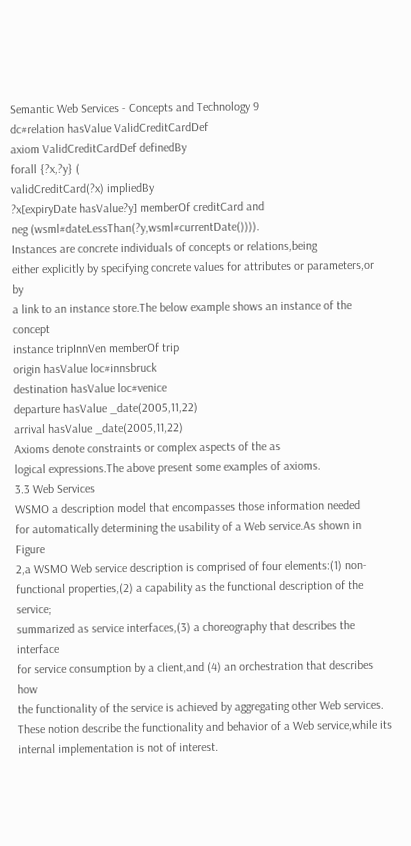Semantic Web Services - Concepts and Technology 9
dc#relation hasValue ValidCreditCardDef
axiom ValidCreditCardDef definedBy
forall {?x,?y} (
validCreditCard(?x) impliedBy
?x[expiryDate hasValue?y] memberOf creditCard and
neg (wsml#dateLessThan(?y,wsml#currentDate()))).
Instances are concrete individuals of concepts or relations,being
either explicitly by specifying concrete values for attributes or parameters,or by
a link to an instance store.The below example shows an instance of the concept
instance tripInnVen memberOf trip
origin hasValue loc#innsbruck
destination hasValue loc#venice
departure hasValue _date(2005,11,22)
arrival hasValue _date(2005,11,22)
Axioms denote constraints or complex aspects of the as
logical expressions.The above present some examples of axioms.
3.3 Web Services
WSMO a description model that encompasses those information needed
for automatically determining the usability of a Web service.As shown in Figure
2,a WSMO Web service description is comprised of four elements:(1) non-
functional properties,(2) a capability as the functional description of the service;
summarized as service interfaces,(3) a choreography that describes the interface
for service consumption by a client,and (4) an orchestration that describes how
the functionality of the service is achieved by aggregating other Web services.
These notion describe the functionality and behavior of a Web service,while its
internal implementation is not of interest.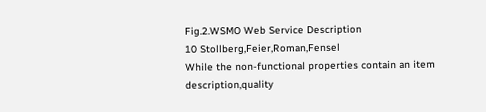Fig.2.WSMO Web Service Description
10 Stollberg,Feier,Roman,Fensel
While the non-functional properties contain an item description,quality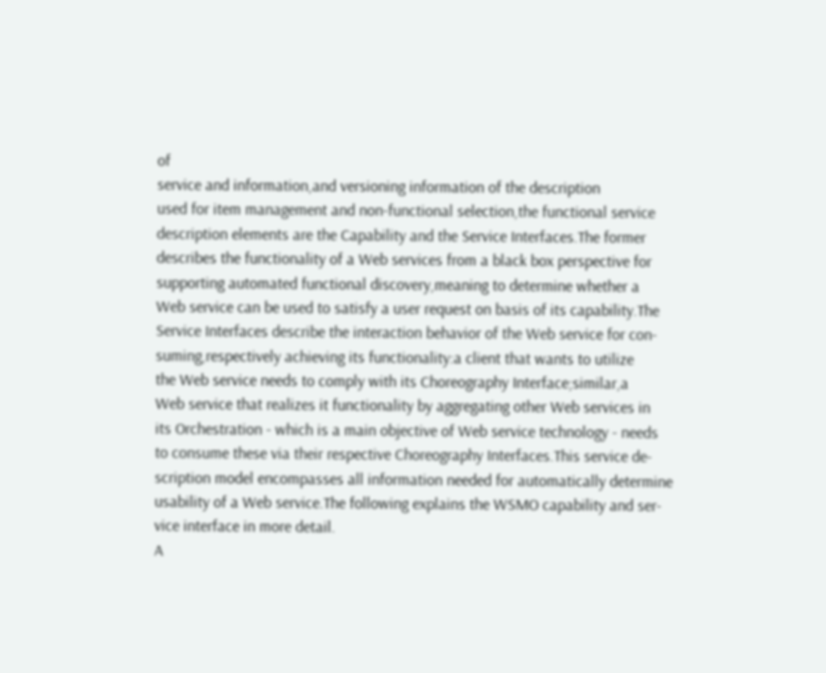of
service and information,and versioning information of the description
used for item management and non-functional selection,the functional service
description elements are the Capability and the Service Interfaces.The former
describes the functionality of a Web services from a black box perspective for
supporting automated functional discovery,meaning to determine whether a
Web service can be used to satisfy a user request on basis of its capability.The
Service Interfaces describe the interaction behavior of the Web service for con-
suming,respectively achieving its functionality:a client that wants to utilize
the Web service needs to comply with its Choreography Interface;similar,a
Web service that realizes it functionality by aggregating other Web services in
its Orchestration - which is a main objective of Web service technology - needs
to consume these via their respective Choreography Interfaces.This service de-
scription model encompasses all information needed for automatically determine
usability of a Web service.The following explains the WSMO capability and ser-
vice interface in more detail.
A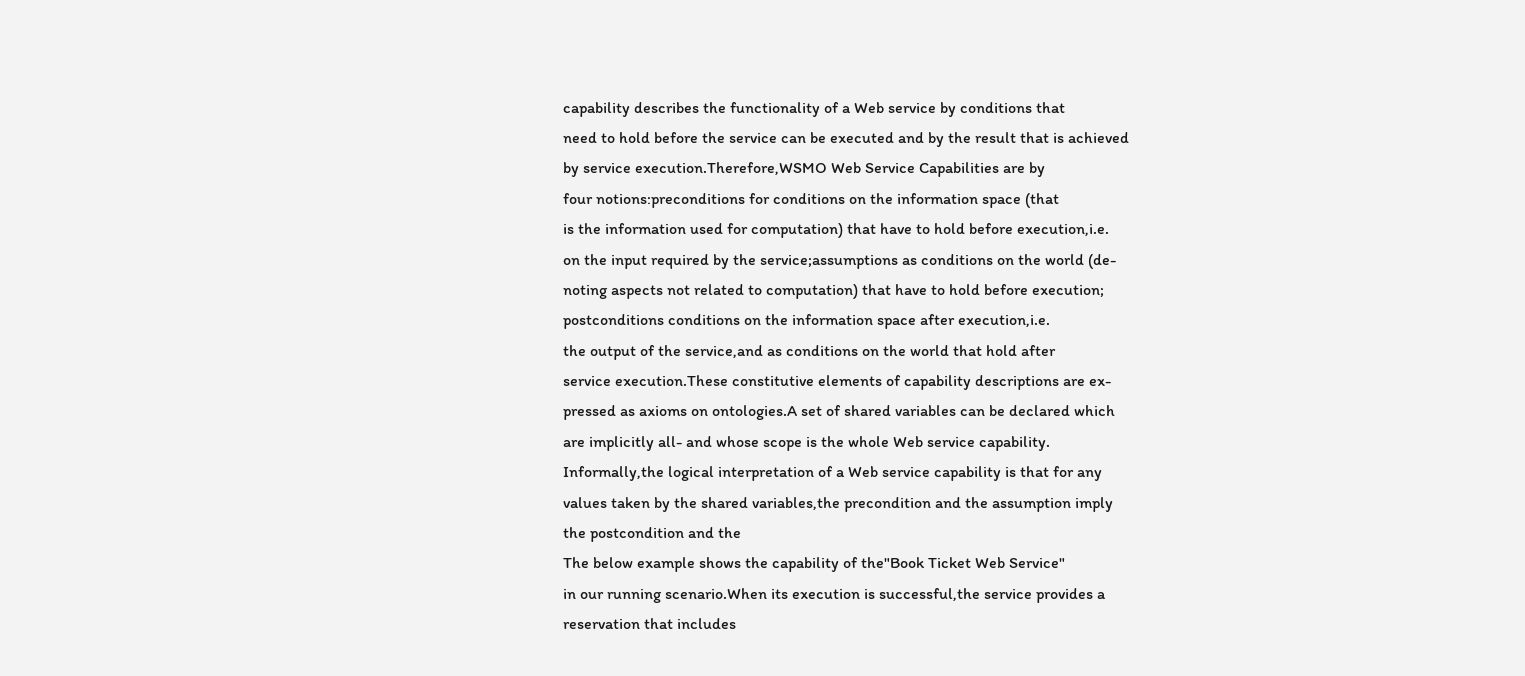capability describes the functionality of a Web service by conditions that
need to hold before the service can be executed and by the result that is achieved
by service execution.Therefore,WSMO Web Service Capabilities are by
four notions:preconditions for conditions on the information space (that
is the information used for computation) that have to hold before execution,i.e.
on the input required by the service;assumptions as conditions on the world (de-
noting aspects not related to computation) that have to hold before execution;
postconditions conditions on the information space after execution,i.e.
the output of the service,and as conditions on the world that hold after
service execution.These constitutive elements of capability descriptions are ex-
pressed as axioms on ontologies.A set of shared variables can be declared which
are implicitly all- and whose scope is the whole Web service capability.
Informally,the logical interpretation of a Web service capability is that for any
values taken by the shared variables,the precondition and the assumption imply
the postcondition and the
The below example shows the capability of the"Book Ticket Web Service"
in our running scenario.When its execution is successful,the service provides a
reservation that includes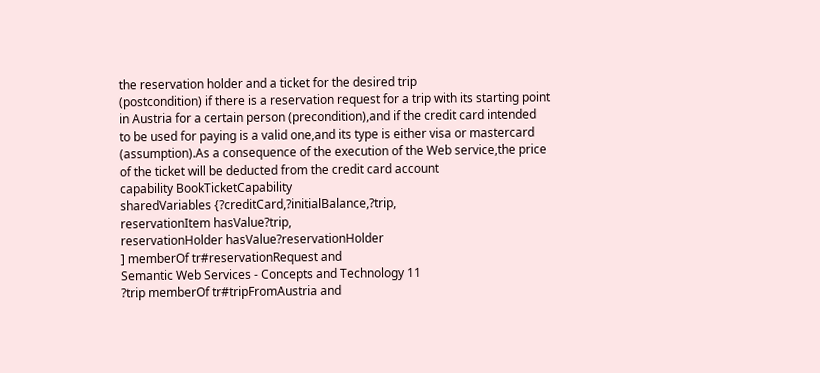the reservation holder and a ticket for the desired trip
(postcondition) if there is a reservation request for a trip with its starting point
in Austria for a certain person (precondition),and if the credit card intended
to be used for paying is a valid one,and its type is either visa or mastercard
(assumption).As a consequence of the execution of the Web service,the price
of the ticket will be deducted from the credit card account
capability BookTicketCapability
sharedVariables {?creditCard,?initialBalance,?trip,
reservationItem hasValue?trip,
reservationHolder hasValue?reservationHolder
] memberOf tr#reservationRequest and
Semantic Web Services - Concepts and Technology 11
?trip memberOf tr#tripFromAustria and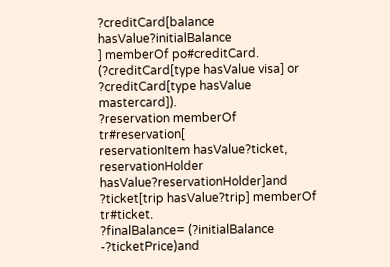?creditCard[balance hasValue?initialBalance
] memberOf po#creditCard.
(?creditCard[type hasValue visa] or
?creditCard[type hasValue mastercard]).
?reservation memberOf tr#reservation[
reservationItem hasValue?ticket,
reservationHolder hasValue?reservationHolder]and
?ticket[trip hasValue?trip] memberOf tr#ticket.
?finalBalance= (?initialBalance -?ticketPrice)and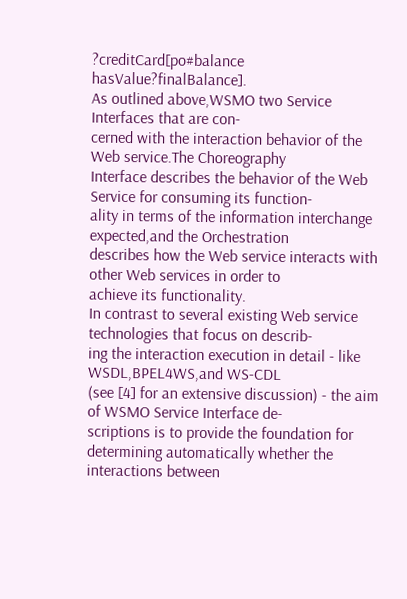?creditCard[po#balance hasValue?finalBalance].
As outlined above,WSMO two Service Interfaces that are con-
cerned with the interaction behavior of the Web service.The Choreography
Interface describes the behavior of the Web Service for consuming its function-
ality in terms of the information interchange expected,and the Orchestration
describes how the Web service interacts with other Web services in order to
achieve its functionality.
In contrast to several existing Web service technologies that focus on describ-
ing the interaction execution in detail - like WSDL,BPEL4WS,and WS-CDL
(see [4] for an extensive discussion) - the aim of WSMO Service Interface de-
scriptions is to provide the foundation for determining automatically whether the
interactions between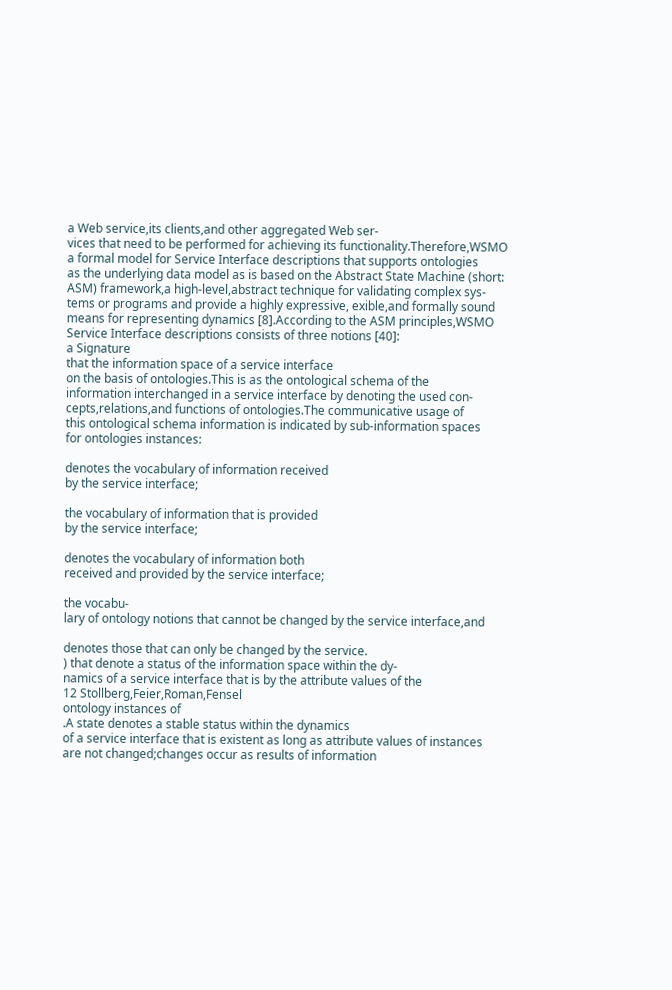a Web service,its clients,and other aggregated Web ser-
vices that need to be performed for achieving its functionality.Therefore,WSMO
a formal model for Service Interface descriptions that supports ontologies
as the underlying data model as is based on the Abstract State Machine (short:
ASM) framework,a high-level,abstract technique for validating complex sys-
tems or programs and provide a highly expressive, exible,and formally sound
means for representing dynamics [8].According to the ASM principles,WSMO
Service Interface descriptions consists of three notions [40]:
a Signature
that the information space of a service interface
on the basis of ontologies.This is as the ontological schema of the
information interchanged in a service interface by denoting the used con-
cepts,relations,and functions of ontologies.The communicative usage of
this ontological schema information is indicated by sub-information spaces
for ontologies instances:

denotes the vocabulary of information received
by the service interface;

the vocabulary of information that is provided
by the service interface;

denotes the vocabulary of information both
received and provided by the service interface;

the vocabu-
lary of ontology notions that cannot be changed by the service interface,and

denotes those that can only be changed by the service.
) that denote a status of the information space within the dy-
namics of a service interface that is by the attribute values of the
12 Stollberg,Feier,Roman,Fensel
ontology instances of
.A state denotes a stable status within the dynamics
of a service interface that is existent as long as attribute values of instances
are not changed;changes occur as results of information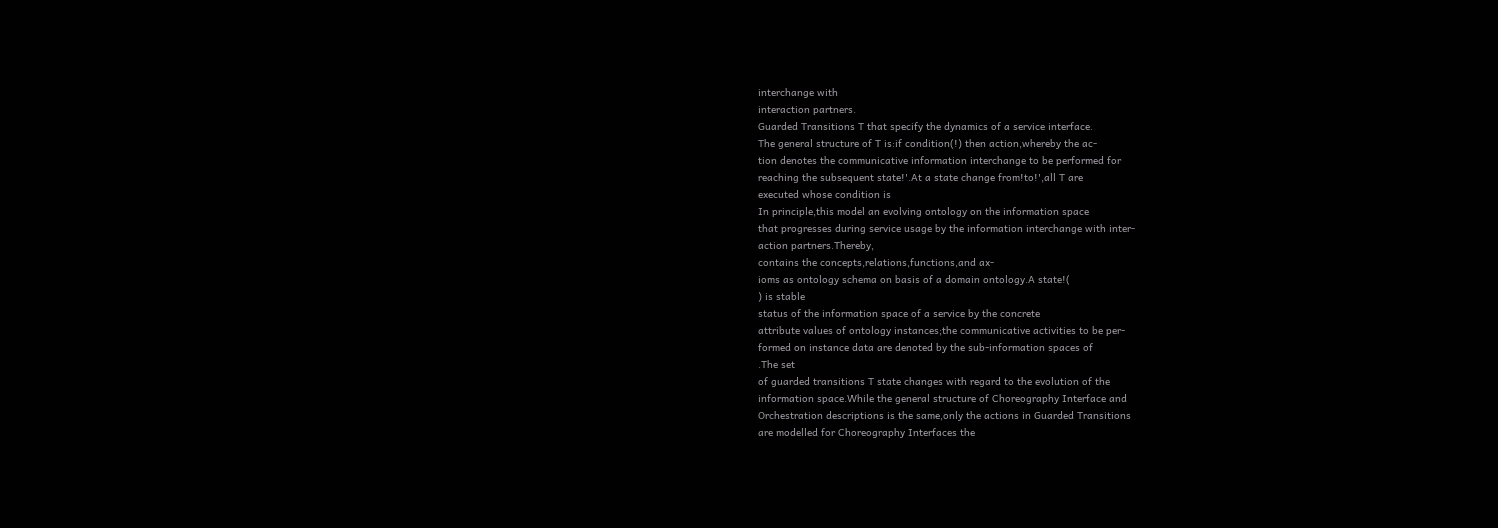interchange with
interaction partners.
Guarded Transitions T that specify the dynamics of a service interface.
The general structure of T is:if condition(!) then action,whereby the ac-
tion denotes the communicative information interchange to be performed for
reaching the subsequent state!'.At a state change from!to!',all T are
executed whose condition is
In principle,this model an evolving ontology on the information space
that progresses during service usage by the information interchange with inter-
action partners.Thereby,
contains the concepts,relations,functions,and ax-
ioms as ontology schema on basis of a domain ontology.A state!(
) is stable
status of the information space of a service by the concrete
attribute values of ontology instances;the communicative activities to be per-
formed on instance data are denoted by the sub-information spaces of
.The set
of guarded transitions T state changes with regard to the evolution of the
information space.While the general structure of Choreography Interface and
Orchestration descriptions is the same,only the actions in Guarded Transitions
are modelled for Choreography Interfaces the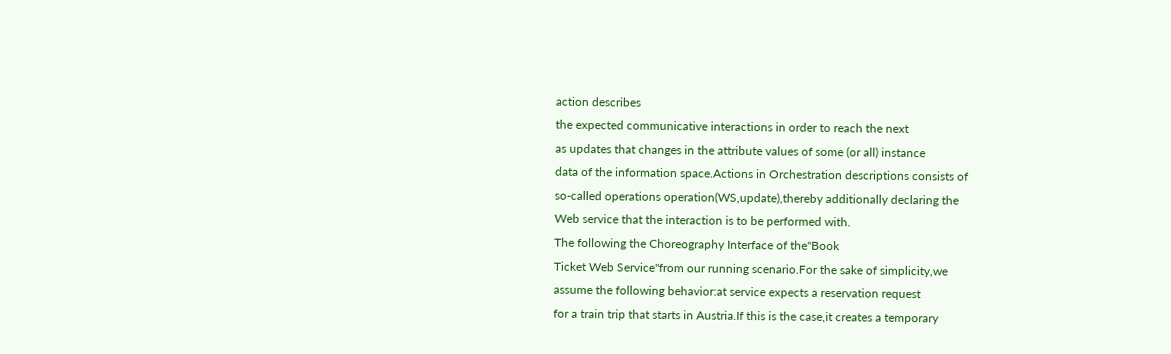action describes
the expected communicative interactions in order to reach the next
as updates that changes in the attribute values of some (or all) instance
data of the information space.Actions in Orchestration descriptions consists of
so-called operations operation(WS,update),thereby additionally declaring the
Web service that the interaction is to be performed with.
The following the Choreography Interface of the"Book
Ticket Web Service"from our running scenario.For the sake of simplicity,we
assume the following behavior:at service expects a reservation request
for a train trip that starts in Austria.If this is the case,it creates a temporary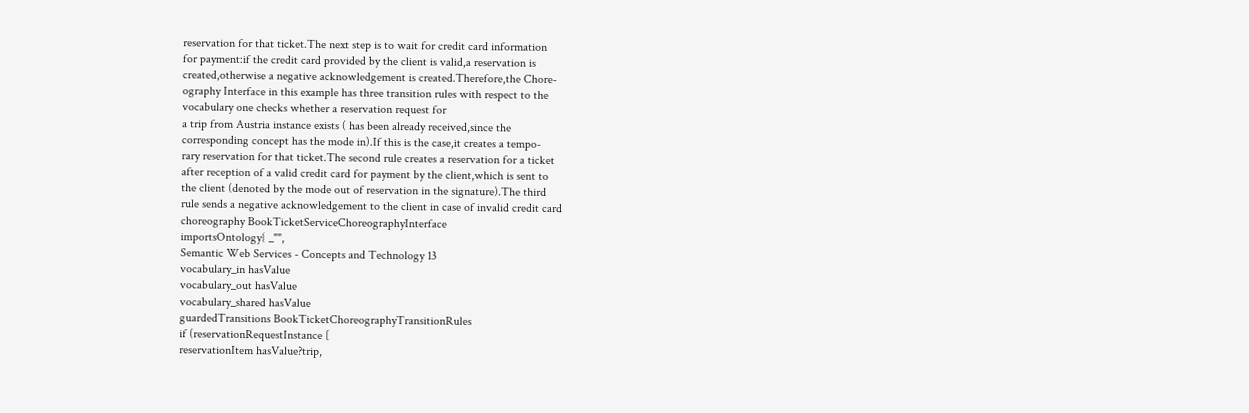reservation for that ticket.The next step is to wait for credit card information
for payment:if the credit card provided by the client is valid,a reservation is
created,otherwise a negative acknowledgement is created.Therefore,the Chore-
ography Interface in this example has three transition rules with respect to the
vocabulary one checks whether a reservation request for
a trip from Austria instance exists ( has been already received,since the
corresponding concept has the mode in).If this is the case,it creates a tempo-
rary reservation for that ticket.The second rule creates a reservation for a ticket
after reception of a valid credit card for payment by the client,which is sent to
the client (denoted by the mode out of reservation in the signature).The third
rule sends a negative acknowledgement to the client in case of invalid credit card
choreography BookTicketServiceChoreographyInterface
importsOntology{ _"",
Semantic Web Services - Concepts and Technology 13
vocabulary_in hasValue
vocabulary_out hasValue
vocabulary_shared hasValue
guardedTransitions BookTicketChoreographyTransitionRules
if (reservationRequestInstance [
reservationItem hasValue?trip,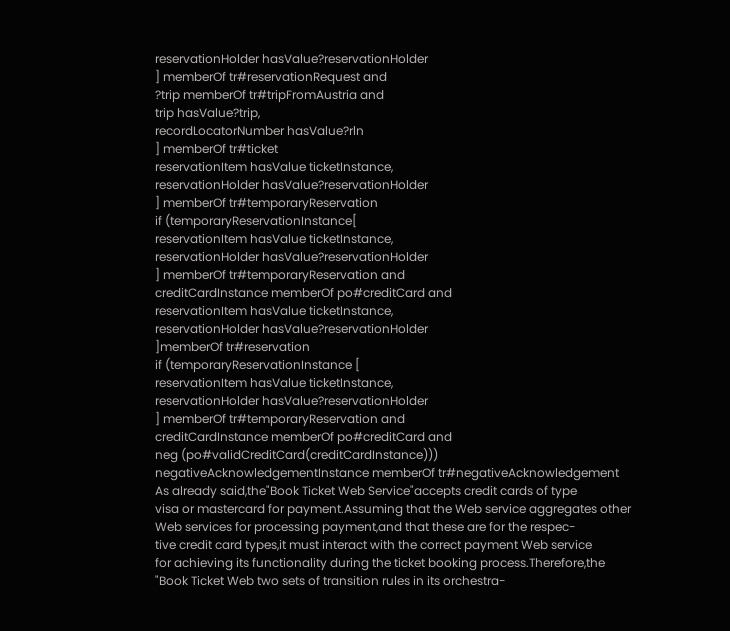reservationHolder hasValue?reservationHolder
] memberOf tr#reservationRequest and
?trip memberOf tr#tripFromAustria and
trip hasValue?trip,
recordLocatorNumber hasValue?rln
] memberOf tr#ticket
reservationItem hasValue ticketInstance,
reservationHolder hasValue?reservationHolder
] memberOf tr#temporaryReservation
if (temporaryReservationInstance[
reservationItem hasValue ticketInstance,
reservationHolder hasValue?reservationHolder
] memberOf tr#temporaryReservation and
creditCardInstance memberOf po#creditCard and
reservationItem hasValue ticketInstance,
reservationHolder hasValue?reservationHolder
]memberOf tr#reservation
if (temporaryReservationInstance [
reservationItem hasValue ticketInstance,
reservationHolder hasValue?reservationHolder
] memberOf tr#temporaryReservation and
creditCardInstance memberOf po#creditCard and
neg (po#validCreditCard(creditCardInstance)))
negativeAcknowledgementInstance memberOf tr#negativeAcknowledgement
As already said,the"Book Ticket Web Service"accepts credit cards of type
visa or mastercard for payment.Assuming that the Web service aggregates other
Web services for processing payment,and that these are for the respec-
tive credit card types,it must interact with the correct payment Web service
for achieving its functionality during the ticket booking process.Therefore,the
"Book Ticket Web two sets of transition rules in its orchestra-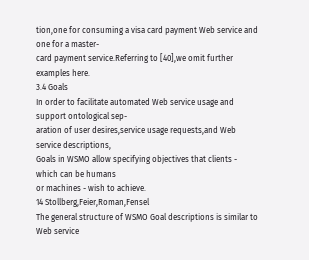tion,one for consuming a visa card payment Web service and one for a master-
card payment service.Referring to [40],we omit further examples here.
3.4 Goals
In order to facilitate automated Web service usage and support ontological sep-
aration of user desires,service usage requests,and Web service descriptions,
Goals in WSMO allow specifying objectives that clients - which can be humans
or machines - wish to achieve.
14 Stollberg,Feier,Roman,Fensel
The general structure of WSMO Goal descriptions is similar to Web service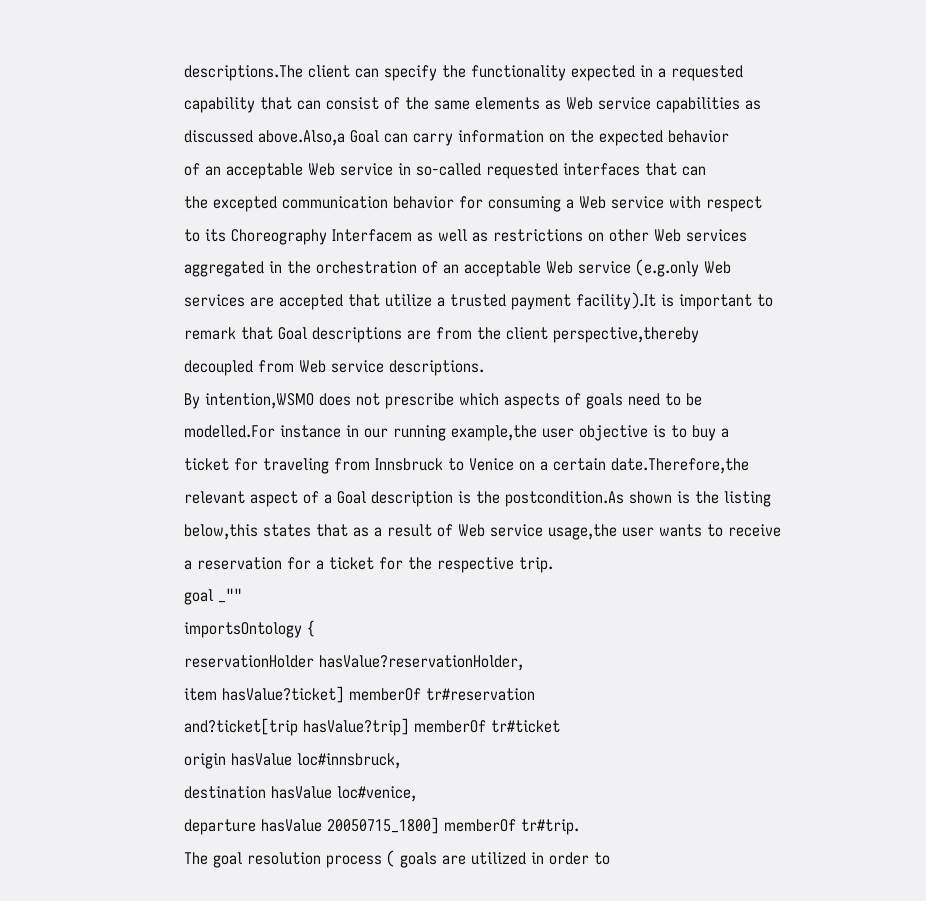descriptions.The client can specify the functionality expected in a requested
capability that can consist of the same elements as Web service capabilities as
discussed above.Also,a Goal can carry information on the expected behavior
of an acceptable Web service in so-called requested interfaces that can
the excepted communication behavior for consuming a Web service with respect
to its Choreography Interfacem as well as restrictions on other Web services
aggregated in the orchestration of an acceptable Web service (e.g.only Web
services are accepted that utilize a trusted payment facility).It is important to
remark that Goal descriptions are from the client perspective,thereby
decoupled from Web service descriptions.
By intention,WSMO does not prescribe which aspects of goals need to be
modelled.For instance in our running example,the user objective is to buy a
ticket for traveling from Innsbruck to Venice on a certain date.Therefore,the
relevant aspect of a Goal description is the postcondition.As shown is the listing
below,this states that as a result of Web service usage,the user wants to receive
a reservation for a ticket for the respective trip.
goal _""
importsOntology {
reservationHolder hasValue?reservationHolder,
item hasValue?ticket] memberOf tr#reservation
and?ticket[trip hasValue?trip] memberOf tr#ticket
origin hasValue loc#innsbruck,
destination hasValue loc#venice,
departure hasValue 20050715_1800] memberOf tr#trip.
The goal resolution process ( goals are utilized in order to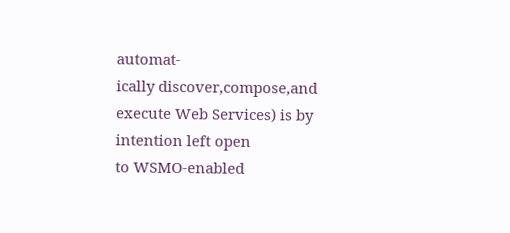automat-
ically discover,compose,and execute Web Services) is by intention left open
to WSMO-enabled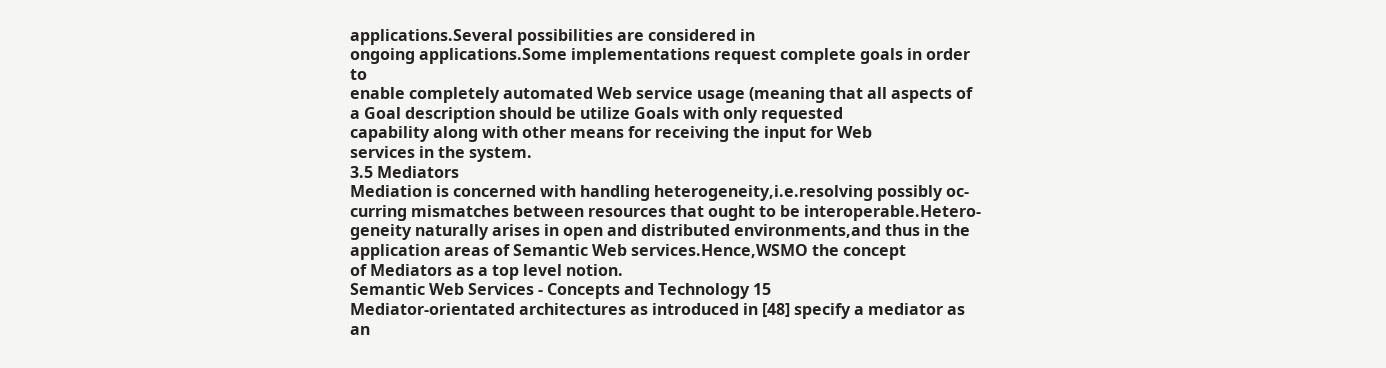applications.Several possibilities are considered in
ongoing applications.Some implementations request complete goals in order to
enable completely automated Web service usage (meaning that all aspects of
a Goal description should be utilize Goals with only requested
capability along with other means for receiving the input for Web
services in the system.
3.5 Mediators
Mediation is concerned with handling heterogeneity,i.e.resolving possibly oc-
curring mismatches between resources that ought to be interoperable.Hetero-
geneity naturally arises in open and distributed environments,and thus in the
application areas of Semantic Web services.Hence,WSMO the concept
of Mediators as a top level notion.
Semantic Web Services - Concepts and Technology 15
Mediator-orientated architectures as introduced in [48] specify a mediator as
an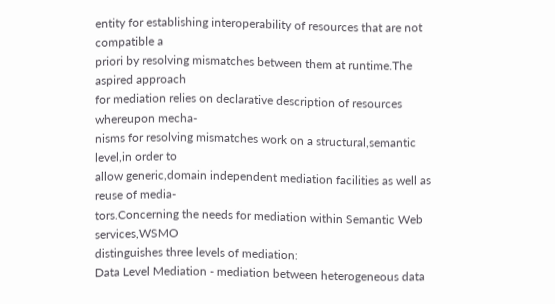entity for establishing interoperability of resources that are not compatible a
priori by resolving mismatches between them at runtime.The aspired approach
for mediation relies on declarative description of resources whereupon mecha-
nisms for resolving mismatches work on a structural,semantic level,in order to
allow generic,domain independent mediation facilities as well as reuse of media-
tors.Concerning the needs for mediation within Semantic Web services,WSMO
distinguishes three levels of mediation:
Data Level Mediation - mediation between heterogeneous data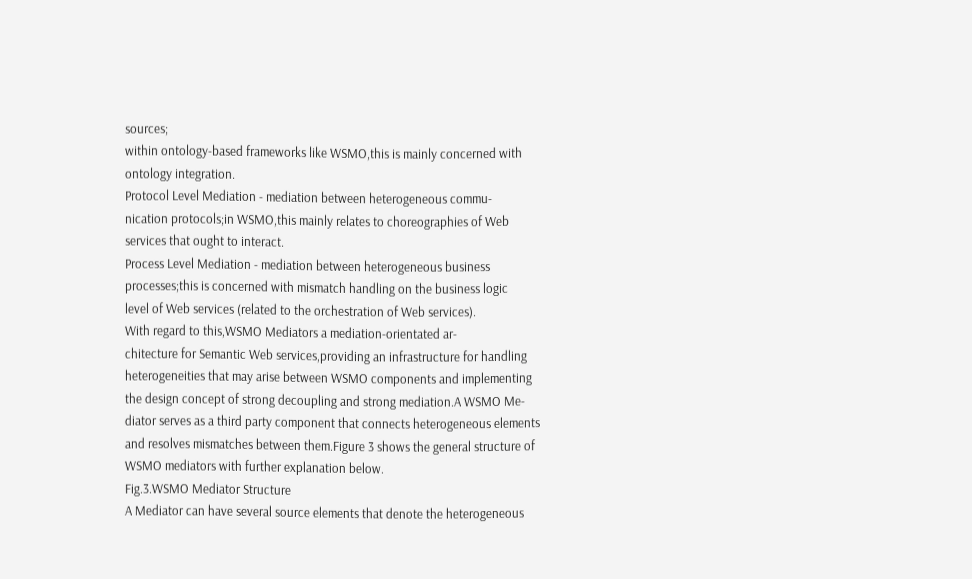sources;
within ontology-based frameworks like WSMO,this is mainly concerned with
ontology integration.
Protocol Level Mediation - mediation between heterogeneous commu-
nication protocols;in WSMO,this mainly relates to choreographies of Web
services that ought to interact.
Process Level Mediation - mediation between heterogeneous business
processes;this is concerned with mismatch handling on the business logic
level of Web services (related to the orchestration of Web services).
With regard to this,WSMO Mediators a mediation-orientated ar-
chitecture for Semantic Web services,providing an infrastructure for handling
heterogeneities that may arise between WSMO components and implementing
the design concept of strong decoupling and strong mediation.A WSMO Me-
diator serves as a third party component that connects heterogeneous elements
and resolves mismatches between them.Figure 3 shows the general structure of
WSMO mediators with further explanation below.
Fig.3.WSMO Mediator Structure
A Mediator can have several source elements that denote the heterogeneous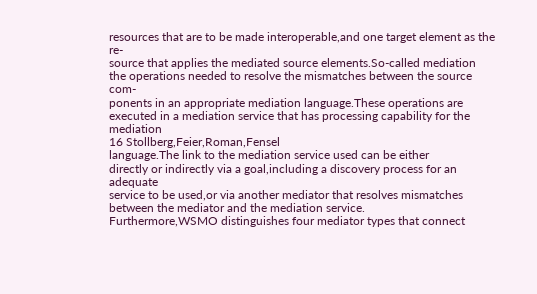resources that are to be made interoperable,and one target element as the re-
source that applies the mediated source elements.So-called mediation
the operations needed to resolve the mismatches between the source com-
ponents in an appropriate mediation language.These operations are
executed in a mediation service that has processing capability for the mediation
16 Stollberg,Feier,Roman,Fensel
language.The link to the mediation service used can be either
directly or indirectly via a goal,including a discovery process for an adequate
service to be used,or via another mediator that resolves mismatches
between the mediator and the mediation service.
Furthermore,WSMO distinguishes four mediator types that connect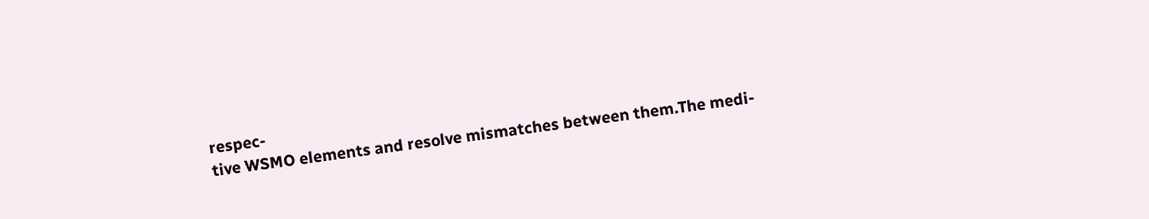respec-
tive WSMO elements and resolve mismatches between them.The medi-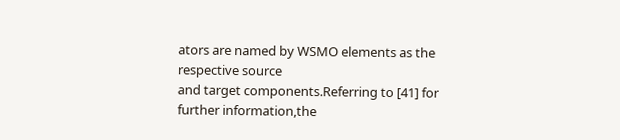ators are named by WSMO elements as the respective source
and target components.Referring to [41] for further information,the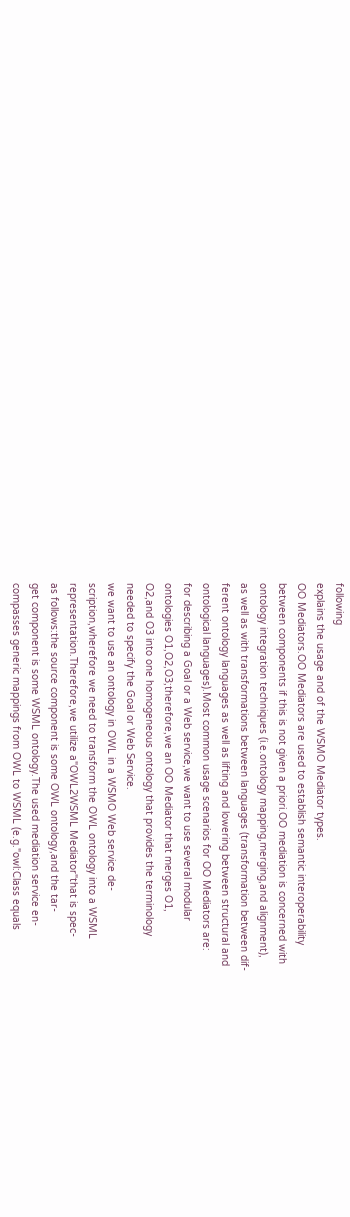following
explains the usage and of the WSMO Mediator types.
OO Mediators.OO Mediators are used to establish semantic interoperability
between components if this is not given a priori.OO mediation is concerned with
ontology integration techniques (i.e.ontology mapping,merging,and alignment),
as well as with transformations between languages (transformation between dif-
ferent ontology languages as well as lifting and lowering between structural and
ontological languages).Most common usage scenarios for OO Mediators are:
for describing a Goal or a Web service,we want to use several modular
ontologies O1,O2,O3;therefore,we an OO Mediator that merges O1,
O2,and O3 into one homogeneous ontology that provides the terminology
needed to specify the Goal or Web Service.
we want to use an ontology in OWL in a WSMO Web service de-
scription,wherefore we need to transform the OWL ontology into a WSML
representation.Therefore,we utilize a"OWL2WSML Mediator"that is spec-
as follows:the source component is some OWL ontology,and the tar-
get component is some WSML ontology.The used mediation service en-
compasses generic mappings from OWL to WSML (e.g."owl:Class equals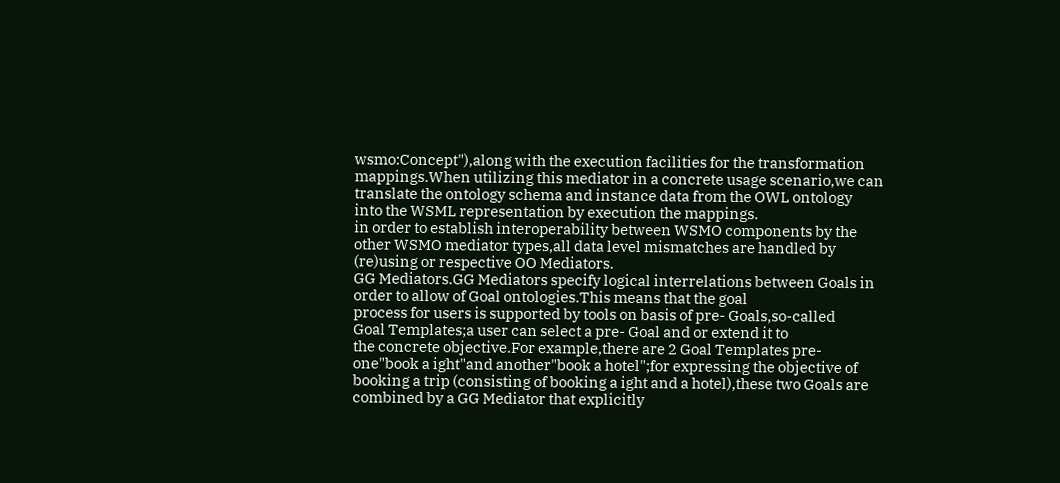wsmo:Concept"),along with the execution facilities for the transformation
mappings.When utilizing this mediator in a concrete usage scenario,we can
translate the ontology schema and instance data from the OWL ontology
into the WSML representation by execution the mappings.
in order to establish interoperability between WSMO components by the
other WSMO mediator types,all data level mismatches are handled by
(re)using or respective OO Mediators.
GG Mediators.GG Mediators specify logical interrelations between Goals in
order to allow of Goal ontologies.This means that the goal
process for users is supported by tools on basis of pre- Goals,so-called
Goal Templates;a user can select a pre- Goal and or extend it to
the concrete objective.For example,there are 2 Goal Templates pre-
one"book a ight"and another"book a hotel";for expressing the objective of
booking a trip (consisting of booking a ight and a hotel),these two Goals are
combined by a GG Mediator that explicitly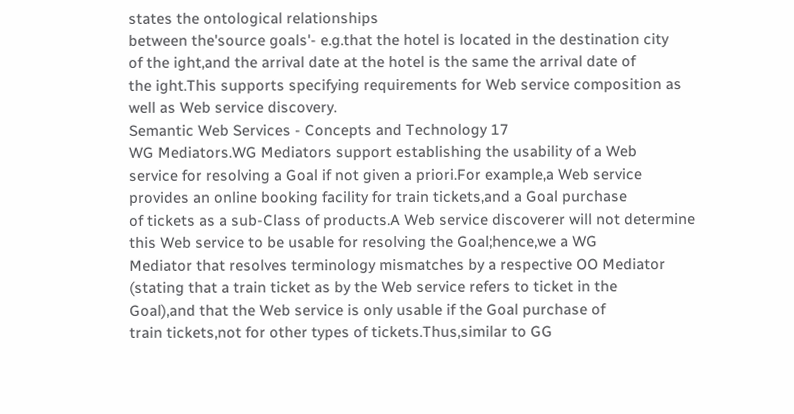states the ontological relationships
between the'source goals'- e.g.that the hotel is located in the destination city
of the ight,and the arrival date at the hotel is the same the arrival date of
the ight.This supports specifying requirements for Web service composition as
well as Web service discovery.
Semantic Web Services - Concepts and Technology 17
WG Mediators.WG Mediators support establishing the usability of a Web
service for resolving a Goal if not given a priori.For example,a Web service
provides an online booking facility for train tickets,and a Goal purchase
of tickets as a sub-Class of products.A Web service discoverer will not determine
this Web service to be usable for resolving the Goal;hence,we a WG
Mediator that resolves terminology mismatches by a respective OO Mediator
(stating that a train ticket as by the Web service refers to ticket in the
Goal),and that the Web service is only usable if the Goal purchase of
train tickets,not for other types of tickets.Thus,similar to GG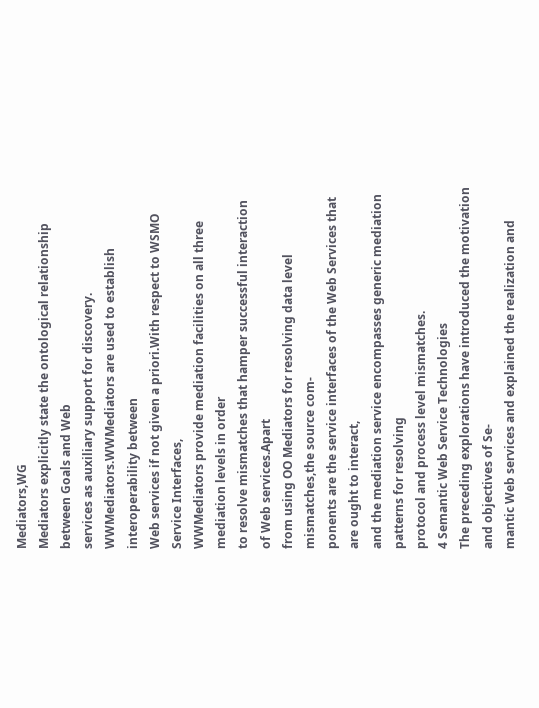Mediators,WG
Mediators explicitly state the ontological relationship between Goals and Web
services as auxiliary support for discovery.
WWMediators.WWMediators are used to establish interoperability between
Web services if not given a priori.With respect to WSMO Service Interfaces,
WWMediators provide mediation facilities on all three mediation levels in order
to resolve mismatches that hamper successful interaction of Web services.Apart
from using OO Mediators for resolving data level mismatches,the source com-
ponents are the service interfaces of the Web Services that are ought to interact,
and the mediation service encompasses generic mediation patterns for resolving
protocol and process level mismatches.
4 Semantic Web Service Technologies
The preceding explorations have introduced the motivation and objectives of Se-
mantic Web services and explained the realization and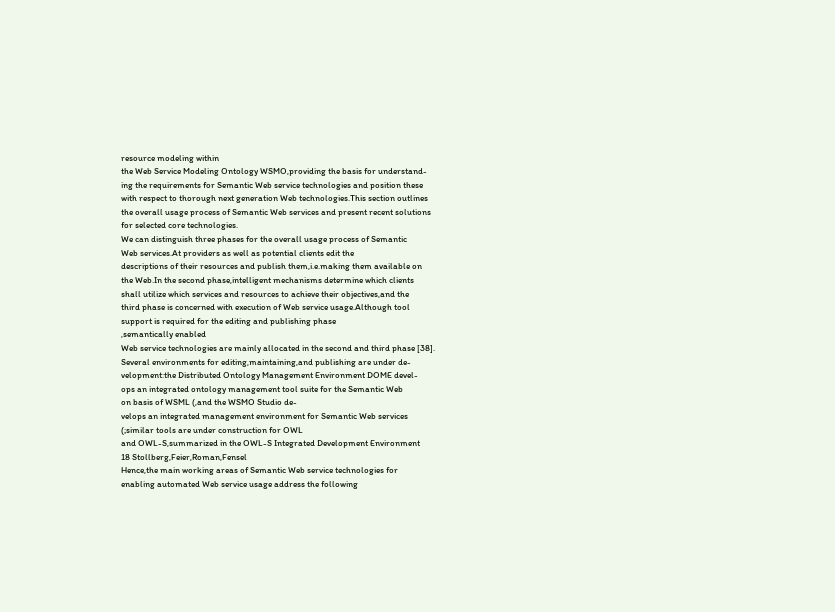resource modeling within
the Web Service Modeling Ontology WSMO,providing the basis for understand-
ing the requirements for Semantic Web service technologies and position these
with respect to thorough next generation Web technologies.This section outlines
the overall usage process of Semantic Web services and present recent solutions
for selected core technologies.
We can distinguish three phases for the overall usage process of Semantic
Web services.At providers as well as potential clients edit the
descriptions of their resources and publish them,i.e.making them available on
the Web.In the second phase,intelligent mechanisms determine which clients
shall utilize which services and resources to achieve their objectives,and the
third phase is concerned with execution of Web service usage.Although tool
support is required for the editing and publishing phase
,semantically enabled
Web service technologies are mainly allocated in the second and third phase [38].
Several environments for editing,maintaining,and publishing are under de-
velopment:the Distributed Ontology Management Environment DOME devel-
ops an integrated ontology management tool suite for the Semantic Web
on basis of WSML (,and the WSMO Studio de-
velops an integrated management environment for Semantic Web services
(;similar tools are under construction for OWL
and OWL-S,summarized in the OWL-S Integrated Development Environment
18 Stollberg,Feier,Roman,Fensel
Hence,the main working areas of Semantic Web service technologies for
enabling automated Web service usage address the following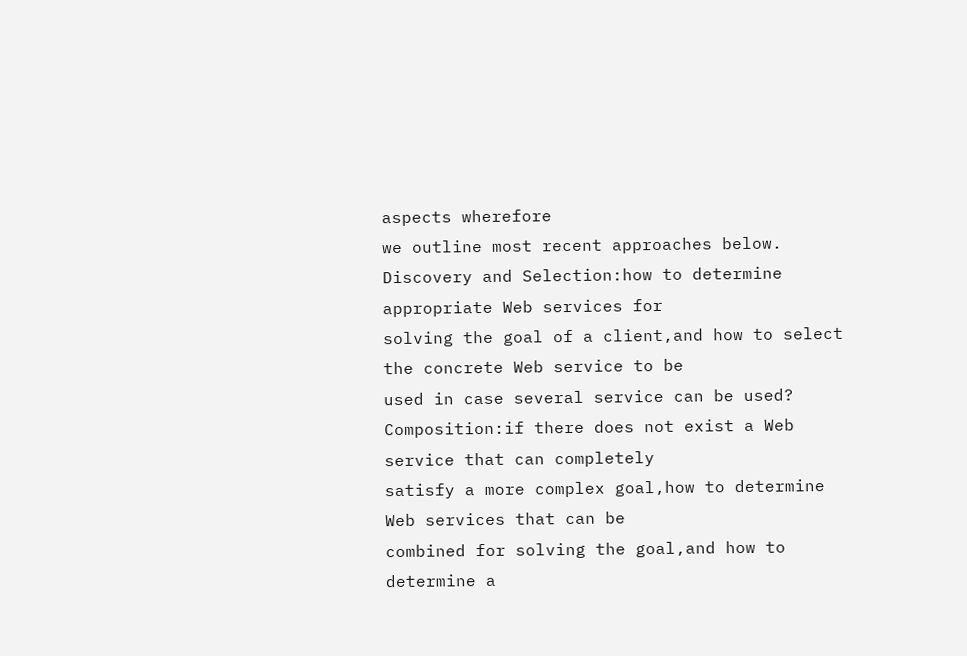aspects wherefore
we outline most recent approaches below.
Discovery and Selection:how to determine appropriate Web services for
solving the goal of a client,and how to select the concrete Web service to be
used in case several service can be used?
Composition:if there does not exist a Web service that can completely
satisfy a more complex goal,how to determine Web services that can be
combined for solving the goal,and how to determine a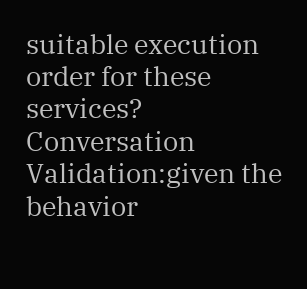suitable execution
order for these services?
Conversation Validation:given the behavior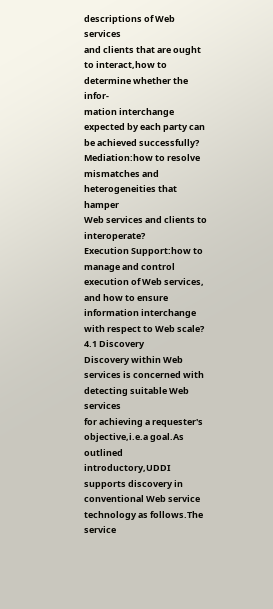descriptions of Web services
and clients that are ought to interact,how to determine whether the infor-
mation interchange expected by each party can be achieved successfully?
Mediation:how to resolve mismatches and heterogeneities that hamper
Web services and clients to interoperate?
Execution Support:how to manage and control execution of Web services,
and how to ensure information interchange with respect to Web scale?
4.1 Discovery
Discovery within Web services is concerned with detecting suitable Web services
for achieving a requester's objective,i.e.a goal.As outlined introductory,UDDI
supports discovery in conventional Web service technology as follows.The service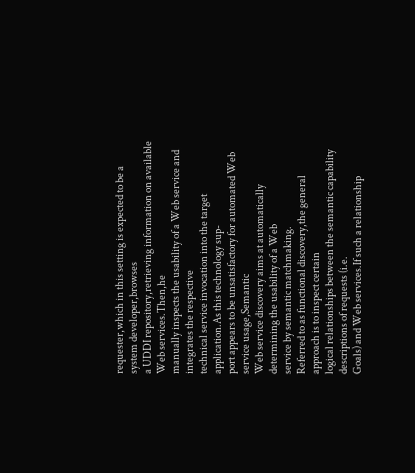requester,which in this setting is expected to be a system developer,browses
a UDDI repository,retrieving information on available Web services.Then,he
manually inspects the usability of a Web service and integrates the respective
technical service invocation into the target application.As this technology sup-
port appears to be unsatisfactory for automated Web service usage,Semantic
Web service discovery aims at automatically determining the usability of a Web
service by semantic matchmaking.
Referred to as functional discovery,the general approach is to inspect certain
logical relationships between the semantic capability descriptions of requests (i.e.
Goals) and Web services.If such a relationship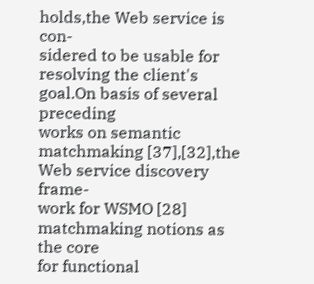holds,the Web service is con-
sidered to be usable for resolving the client's goal.On basis of several preceding
works on semantic matchmaking [37],[32],the Web service discovery frame-
work for WSMO [28] matchmaking notions as the core
for functional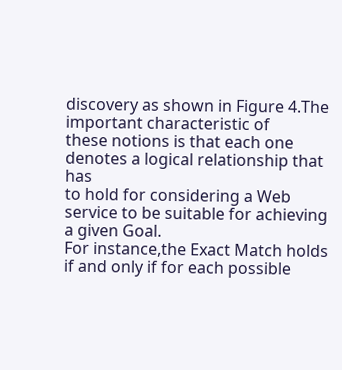discovery as shown in Figure 4.The important characteristic of
these notions is that each one denotes a logical relationship that has
to hold for considering a Web service to be suitable for achieving a given Goal.
For instance,the Exact Match holds if and only if for each possible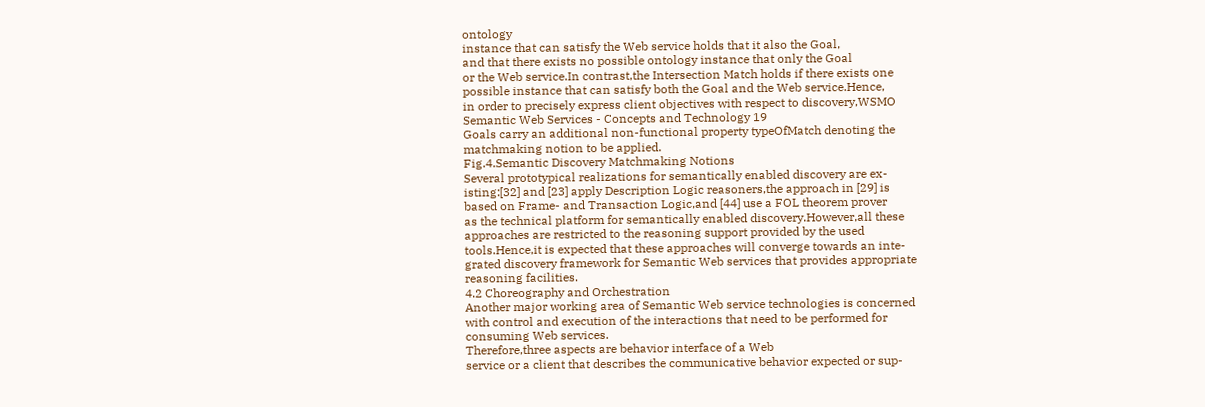ontology
instance that can satisfy the Web service holds that it also the Goal,
and that there exists no possible ontology instance that only the Goal
or the Web service.In contrast,the Intersection Match holds if there exists one
possible instance that can satisfy both the Goal and the Web service.Hence,
in order to precisely express client objectives with respect to discovery,WSMO
Semantic Web Services - Concepts and Technology 19
Goals carry an additional non-functional property typeOfMatch denoting the
matchmaking notion to be applied.
Fig.4.Semantic Discovery Matchmaking Notions
Several prototypical realizations for semantically enabled discovery are ex-
isting:[32] and [23] apply Description Logic reasoners,the approach in [29] is
based on Frame- and Transaction Logic,and [44] use a FOL theorem prover
as the technical platform for semantically enabled discovery.However,all these
approaches are restricted to the reasoning support provided by the used
tools.Hence,it is expected that these approaches will converge towards an inte-
grated discovery framework for Semantic Web services that provides appropriate
reasoning facilities.
4.2 Choreography and Orchestration
Another major working area of Semantic Web service technologies is concerned
with control and execution of the interactions that need to be performed for
consuming Web services.
Therefore,three aspects are behavior interface of a Web
service or a client that describes the communicative behavior expected or sup-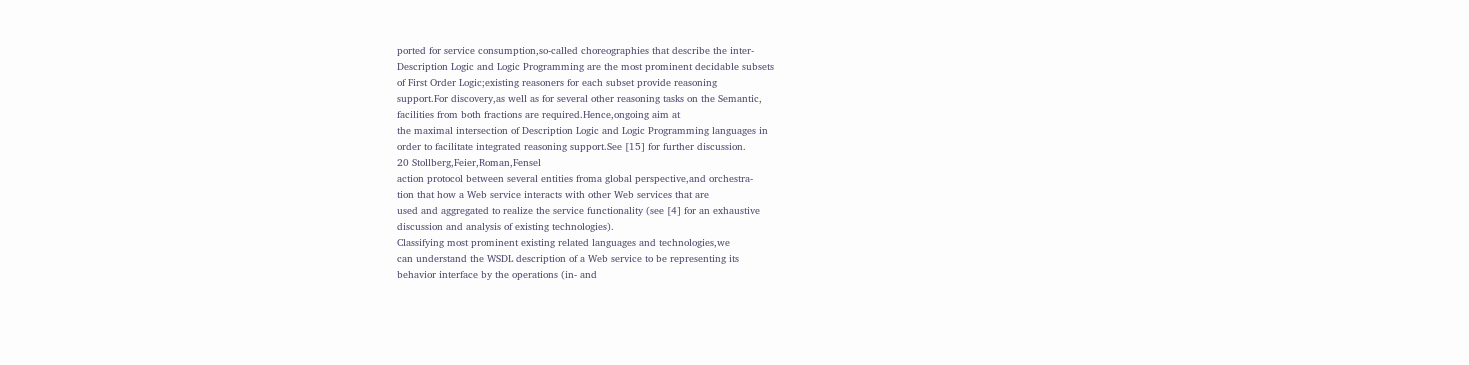ported for service consumption,so-called choreographies that describe the inter-
Description Logic and Logic Programming are the most prominent decidable subsets
of First Order Logic;existing reasoners for each subset provide reasoning
support.For discovery,as well as for several other reasoning tasks on the Semantic,
facilities from both fractions are required.Hence,ongoing aim at
the maximal intersection of Description Logic and Logic Programming languages in
order to facilitate integrated reasoning support.See [15] for further discussion.
20 Stollberg,Feier,Roman,Fensel
action protocol between several entities froma global perspective,and orchestra-
tion that how a Web service interacts with other Web services that are
used and aggregated to realize the service functionality (see [4] for an exhaustive
discussion and analysis of existing technologies).
Classifying most prominent existing related languages and technologies,we
can understand the WSDL description of a Web service to be representing its
behavior interface by the operations (in- and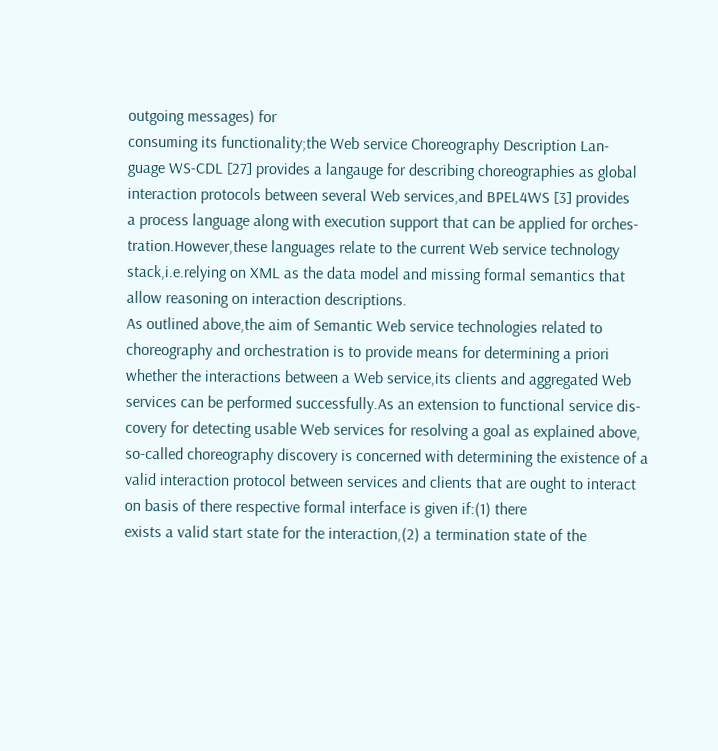outgoing messages) for
consuming its functionality;the Web service Choreography Description Lan-
guage WS-CDL [27] provides a langauge for describing choreographies as global
interaction protocols between several Web services,and BPEL4WS [3] provides
a process language along with execution support that can be applied for orches-
tration.However,these languages relate to the current Web service technology
stack,i.e.relying on XML as the data model and missing formal semantics that
allow reasoning on interaction descriptions.
As outlined above,the aim of Semantic Web service technologies related to
choreography and orchestration is to provide means for determining a priori
whether the interactions between a Web service,its clients and aggregated Web
services can be performed successfully.As an extension to functional service dis-
covery for detecting usable Web services for resolving a goal as explained above,
so-called choreography discovery is concerned with determining the existence of a
valid interaction protocol between services and clients that are ought to interact
on basis of there respective formal interface is given if:(1) there
exists a valid start state for the interaction,(2) a termination state of the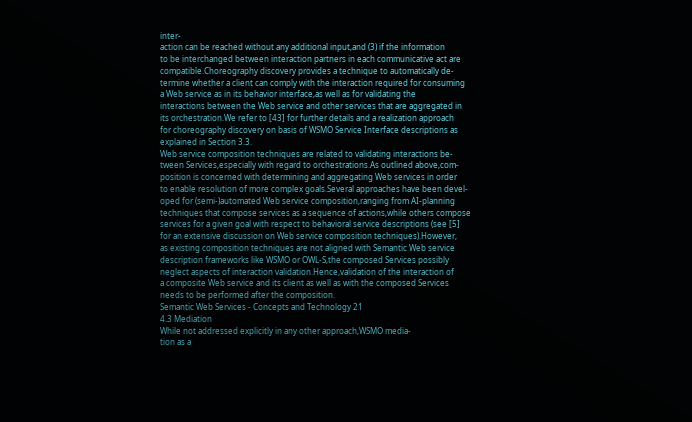inter-
action can be reached without any additional input,and (3) if the information
to be interchanged between interaction partners in each communicative act are
compatible.Choreography discovery provides a technique to automatically de-
termine whether a client can comply with the interaction required for consuming
a Web service as in its behavior interface,as well as for validating the
interactions between the Web service and other services that are aggregated in
its orchestration.We refer to [43] for further details and a realization approach
for choreography discovery on basis of WSMO Service Interface descriptions as
explained in Section 3.3.
Web service composition techniques are related to validating interactions be-
tween Services,especially with regard to orchestrations.As outlined above,com-
position is concerned with determining and aggregating Web services in order
to enable resolution of more complex goals.Several approaches have been devel-
oped for (semi-)automated Web service composition,ranging from AI-planning
techniques that compose services as a sequence of actions,while others compose
services for a given goal with respect to behavioral service descriptions (see [5]
for an extensive discussion on Web service composition techniques).However,
as existing composition techniques are not aligned with Semantic Web service
description frameworks like WSMO or OWL-S,the composed Services possibly
neglect aspects of interaction validation.Hence,validation of the interaction of
a composite Web service and its client as well as with the composed Services
needs to be performed after the composition.
Semantic Web Services - Concepts and Technology 21
4.3 Mediation
While not addressed explicitly in any other approach,WSMO media-
tion as a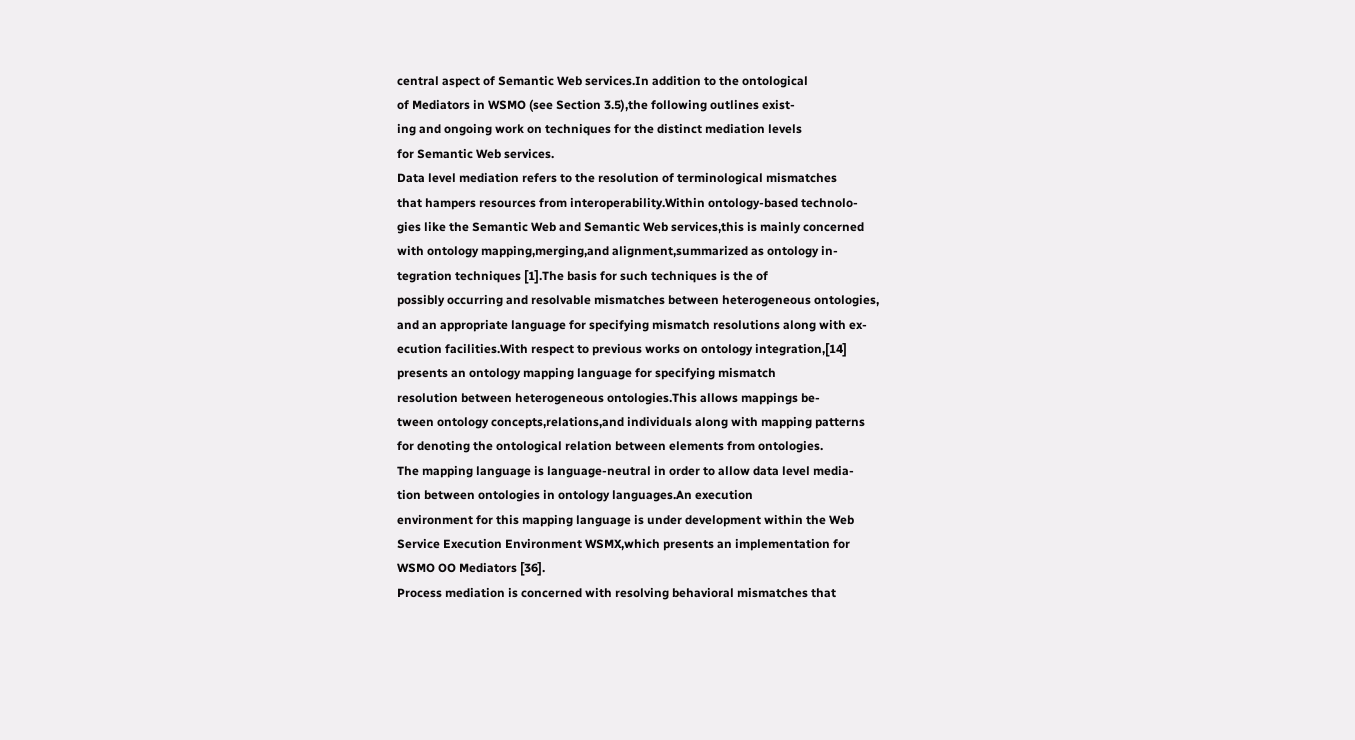central aspect of Semantic Web services.In addition to the ontological
of Mediators in WSMO (see Section 3.5),the following outlines exist-
ing and ongoing work on techniques for the distinct mediation levels
for Semantic Web services.
Data level mediation refers to the resolution of terminological mismatches
that hampers resources from interoperability.Within ontology-based technolo-
gies like the Semantic Web and Semantic Web services,this is mainly concerned
with ontology mapping,merging,and alignment,summarized as ontology in-
tegration techniques [1].The basis for such techniques is the of
possibly occurring and resolvable mismatches between heterogeneous ontologies,
and an appropriate language for specifying mismatch resolutions along with ex-
ecution facilities.With respect to previous works on ontology integration,[14]
presents an ontology mapping language for specifying mismatch
resolution between heterogeneous ontologies.This allows mappings be-
tween ontology concepts,relations,and individuals along with mapping patterns
for denoting the ontological relation between elements from ontologies.
The mapping language is language-neutral in order to allow data level media-
tion between ontologies in ontology languages.An execution
environment for this mapping language is under development within the Web
Service Execution Environment WSMX,which presents an implementation for
WSMO OO Mediators [36].
Process mediation is concerned with resolving behavioral mismatches that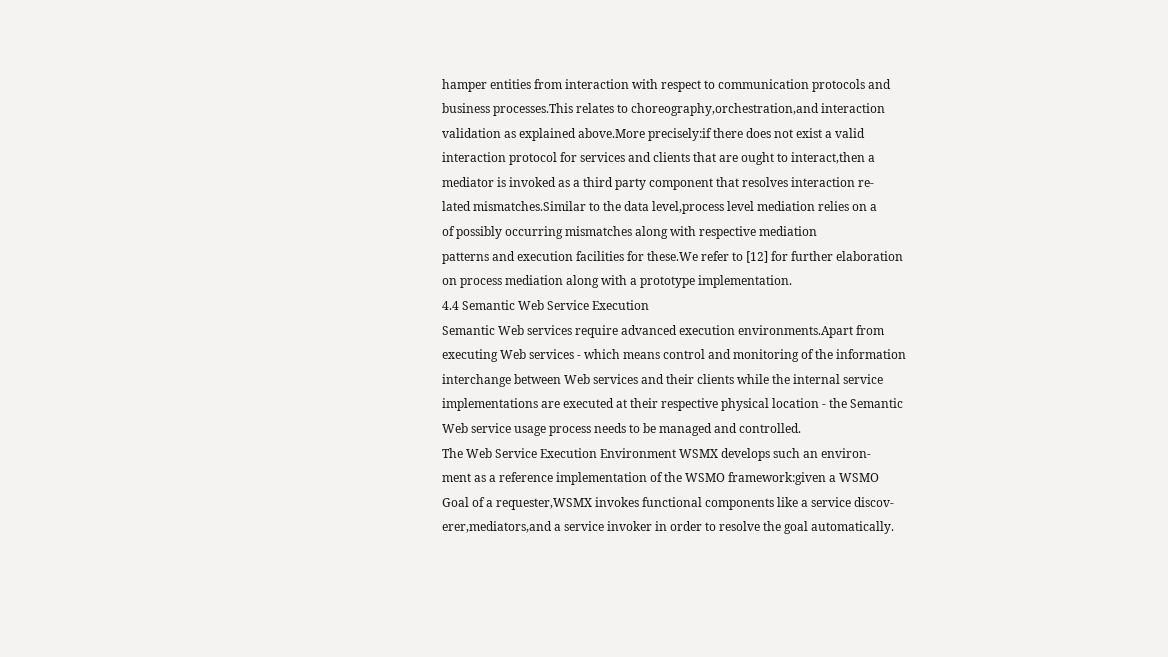hamper entities from interaction with respect to communication protocols and
business processes.This relates to choreography,orchestration,and interaction
validation as explained above.More precisely:if there does not exist a valid
interaction protocol for services and clients that are ought to interact,then a
mediator is invoked as a third party component that resolves interaction re-
lated mismatches.Similar to the data level,process level mediation relies on a
of possibly occurring mismatches along with respective mediation
patterns and execution facilities for these.We refer to [12] for further elaboration
on process mediation along with a prototype implementation.
4.4 Semantic Web Service Execution
Semantic Web services require advanced execution environments.Apart from
executing Web services - which means control and monitoring of the information
interchange between Web services and their clients while the internal service
implementations are executed at their respective physical location - the Semantic
Web service usage process needs to be managed and controlled.
The Web Service Execution Environment WSMX develops such an environ-
ment as a reference implementation of the WSMO framework:given a WSMO
Goal of a requester,WSMX invokes functional components like a service discov-
erer,mediators,and a service invoker in order to resolve the goal automatically.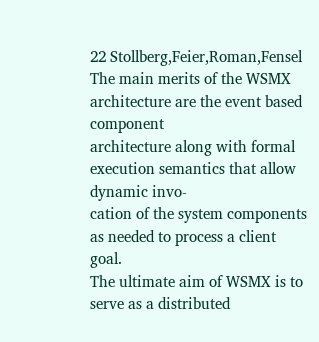22 Stollberg,Feier,Roman,Fensel
The main merits of the WSMX architecture are the event based component
architecture along with formal execution semantics that allow dynamic invo-
cation of the system components as needed to process a client goal.
The ultimate aim of WSMX is to serve as a distributed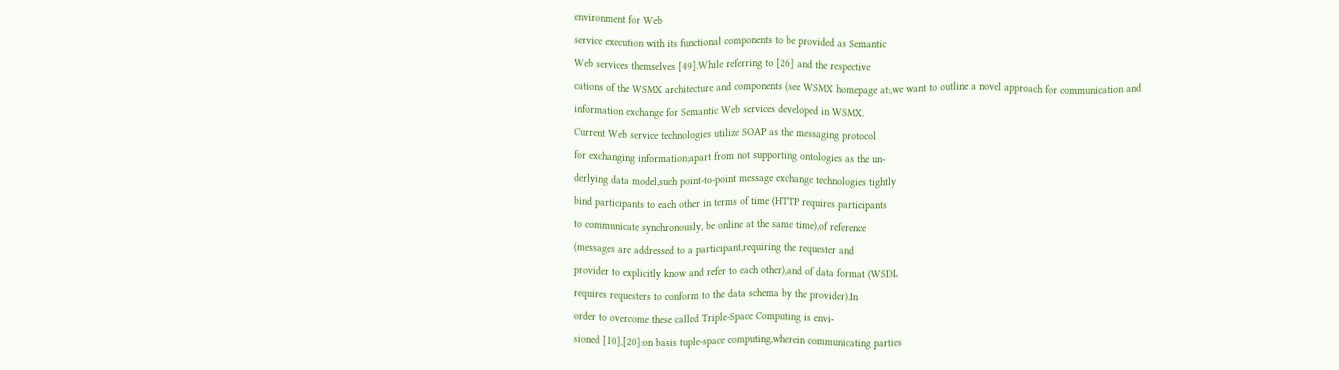environment for Web
service execution with its functional components to be provided as Semantic
Web services themselves [49].While referring to [26] and the respective
cations of the WSMX architecture and components (see WSMX homepage at:,we want to outline a novel approach for communication and
information exchange for Semantic Web services developed in WSMX.
Current Web service technologies utilize SOAP as the messaging protocol
for exchanging information;apart from not supporting ontologies as the un-
derlying data model,such point-to-point message exchange technologies tightly
bind participants to each other in terms of time (HTTP requires participants
to communicate synchronously, be online at the same time),of reference
(messages are addressed to a participant,requiring the requester and
provider to explicitly know and refer to each other),and of data format (WSDL
requires requesters to conform to the data schema by the provider).In
order to overcome these called Triple-Space Computing is envi-
sioned [10],[20]:on basis tuple-space computing,wherein communicating parties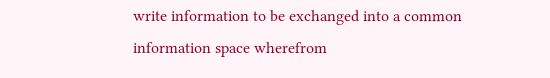write information to be exchanged into a common information space wherefrom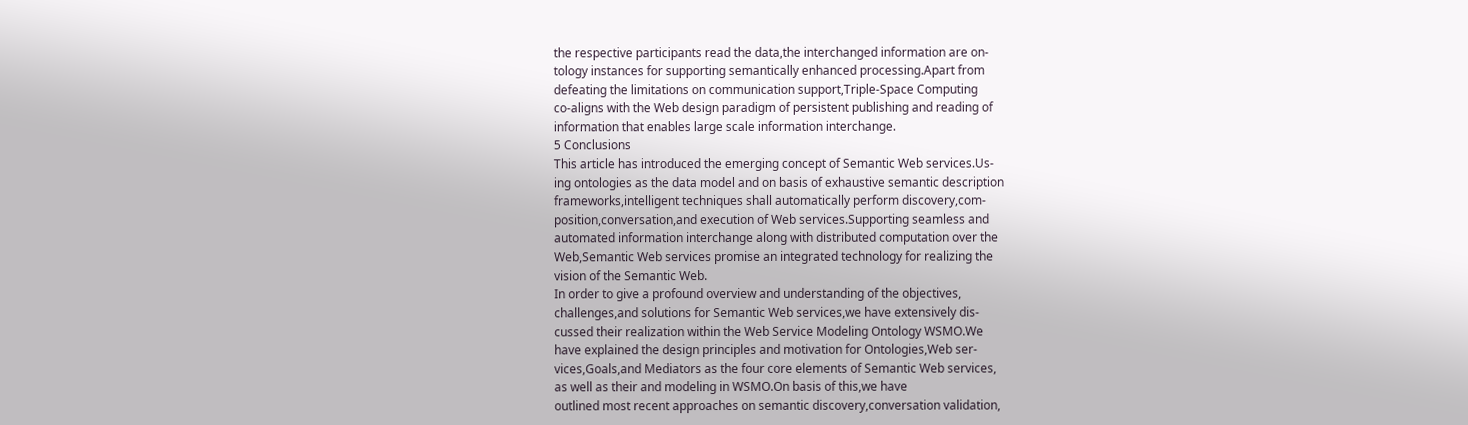the respective participants read the data,the interchanged information are on-
tology instances for supporting semantically enhanced processing.Apart from
defeating the limitations on communication support,Triple-Space Computing
co-aligns with the Web design paradigm of persistent publishing and reading of
information that enables large scale information interchange.
5 Conclusions
This article has introduced the emerging concept of Semantic Web services.Us-
ing ontologies as the data model and on basis of exhaustive semantic description
frameworks,intelligent techniques shall automatically perform discovery,com-
position,conversation,and execution of Web services.Supporting seamless and
automated information interchange along with distributed computation over the
Web,Semantic Web services promise an integrated technology for realizing the
vision of the Semantic Web.
In order to give a profound overview and understanding of the objectives,
challenges,and solutions for Semantic Web services,we have extensively dis-
cussed their realization within the Web Service Modeling Ontology WSMO.We
have explained the design principles and motivation for Ontologies,Web ser-
vices,Goals,and Mediators as the four core elements of Semantic Web services,
as well as their and modeling in WSMO.On basis of this,we have
outlined most recent approaches on semantic discovery,conversation validation,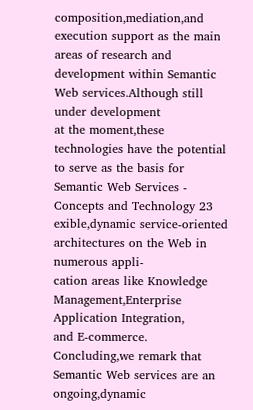composition,mediation,and execution support as the main areas of research and
development within Semantic Web services.Although still under development
at the moment,these technologies have the potential to serve as the basis for
Semantic Web Services - Concepts and Technology 23
exible,dynamic service-oriented architectures on the Web in numerous appli-
cation areas like Knowledge Management,Enterprise Application Integration,
and E-commerce.
Concluding,we remark that Semantic Web services are an ongoing,dynamic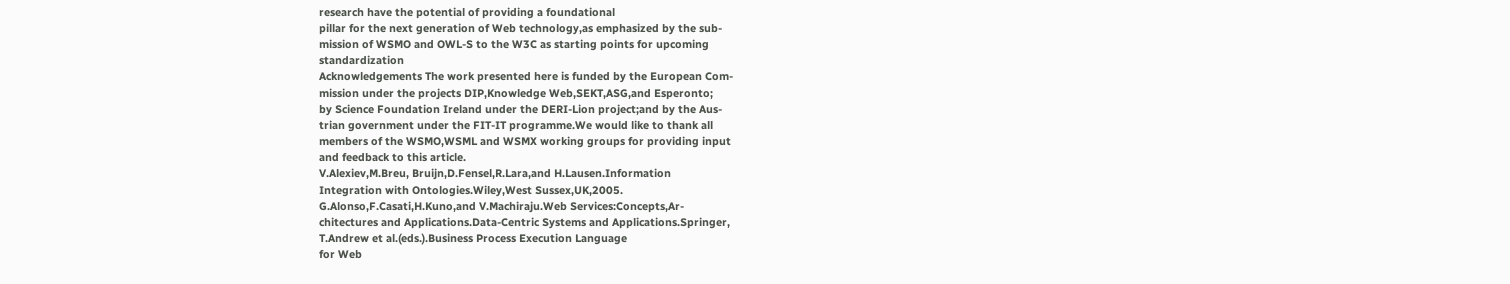research have the potential of providing a foundational
pillar for the next generation of Web technology,as emphasized by the sub-
mission of WSMO and OWL-S to the W3C as starting points for upcoming
standardization
Acknowledgements The work presented here is funded by the European Com-
mission under the projects DIP,Knowledge Web,SEKT,ASG,and Esperonto;
by Science Foundation Ireland under the DERI-Lion project;and by the Aus-
trian government under the FIT-IT programme.We would like to thank all
members of the WSMO,WSML and WSMX working groups for providing input
and feedback to this article.
V.Alexiev,M.Breu, Bruijn,D.Fensel,R.Lara,and H.Lausen.Information
Integration with Ontologies.Wiley,West Sussex,UK,2005.
G.Alonso,F.Casati,H.Kuno,and V.Machiraju.Web Services:Concepts,Ar-
chitectures and Applications.Data-Centric Systems and Applications.Springer,
T.Andrew et al.(eds.).Business Process Execution Language
for Web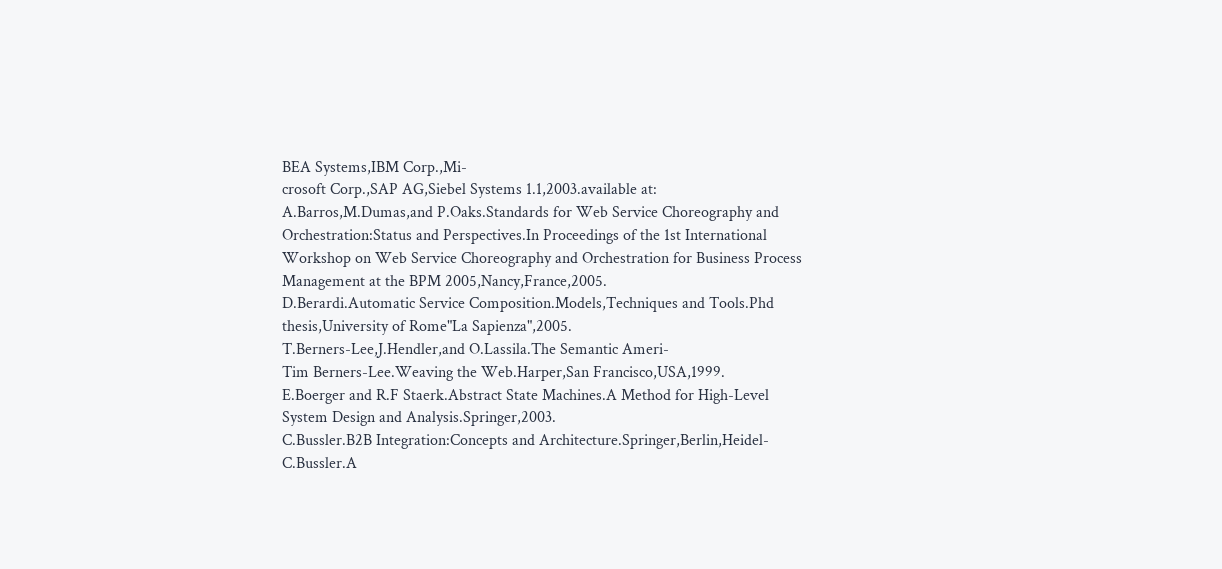BEA Systems,IBM Corp.,Mi-
crosoft Corp.,SAP AG,Siebel Systems 1.1,2003.available at:
A.Barros,M.Dumas,and P.Oaks.Standards for Web Service Choreography and
Orchestration:Status and Perspectives.In Proceedings of the 1st International
Workshop on Web Service Choreography and Orchestration for Business Process
Management at the BPM 2005,Nancy,France,2005.
D.Berardi.Automatic Service Composition.Models,Techniques and Tools.Phd
thesis,University of Rome"La Sapienza",2005.
T.Berners-Lee,J.Hendler,and O.Lassila.The Semantic Ameri-
Tim Berners-Lee.Weaving the Web.Harper,San Francisco,USA,1999.
E.Boerger and R.F Staerk.Abstract State Machines.A Method for High-Level
System Design and Analysis.Springer,2003.
C.Bussler.B2B Integration:Concepts and Architecture.Springer,Berlin,Heidel-
C.Bussler.A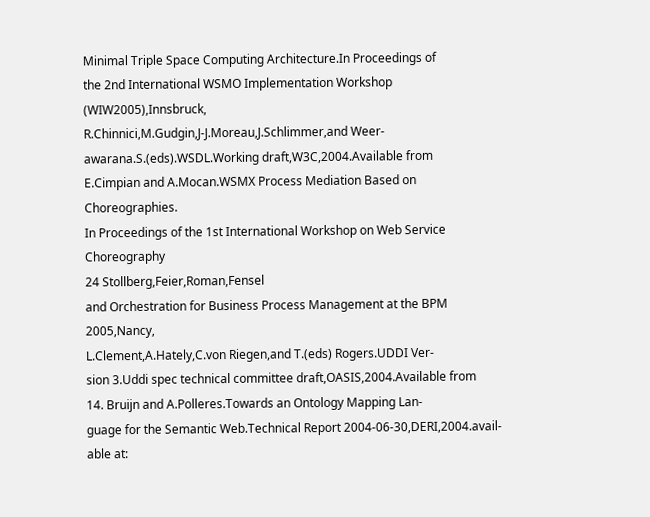Minimal Triple Space Computing Architecture.In Proceedings of
the 2nd International WSMO Implementation Workshop (WIW2005),Innsbruck,
R.Chinnici,M.Gudgin,J-J.Moreau,J.Schlimmer,and Weer-
awarana.S.(eds).WSDL.Working draft,W3C,2004.Available from
E.Cimpian and A.Mocan.WSMX Process Mediation Based on Choreographies.
In Proceedings of the 1st International Workshop on Web Service Choreography
24 Stollberg,Feier,Roman,Fensel
and Orchestration for Business Process Management at the BPM 2005,Nancy,
L.Clement,A.Hately,C.von Riegen,and T.(eds) Rogers.UDDI Ver-
sion 3.Uddi spec technical committee draft,OASIS,2004.Available from
14. Bruijn and A.Polleres.Towards an Ontology Mapping Lan-
guage for the Semantic Web.Technical Report 2004-06-30,DERI,2004.avail-
able at: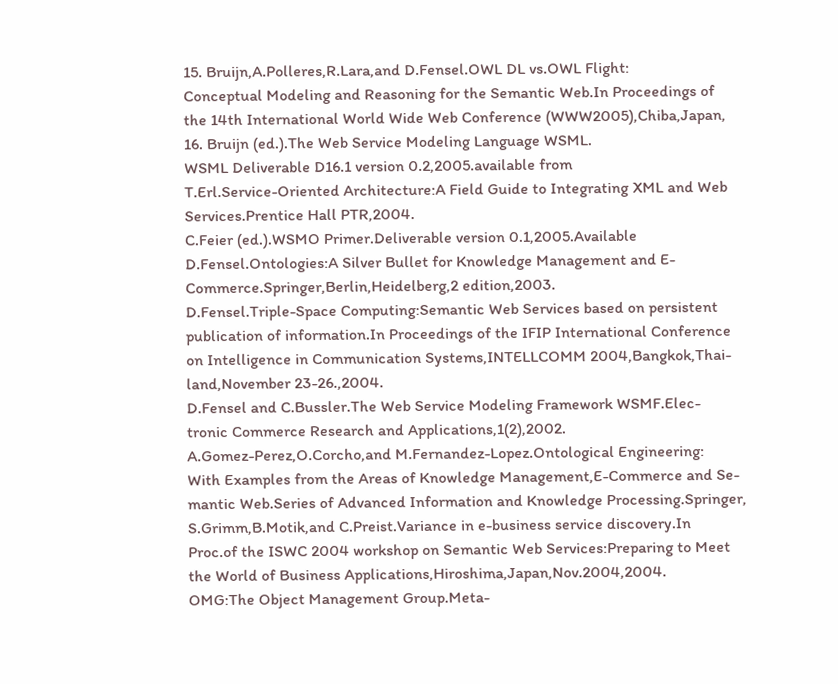15. Bruijn,A.Polleres,R.Lara,and D.Fensel.OWL DL vs.OWL Flight:
Conceptual Modeling and Reasoning for the Semantic Web.In Proceedings of
the 14th International World Wide Web Conference (WWW2005),Chiba,Japan,
16. Bruijn (ed.).The Web Service Modeling Language WSML.
WSML Deliverable D16.1 version 0.2,2005.available from
T.Erl.Service-Oriented Architecture:A Field Guide to Integrating XML and Web
Services.Prentice Hall PTR,2004.
C.Feier (ed.).WSMO Primer.Deliverable version 0.1,2005.Available
D.Fensel.Ontologies:A Silver Bullet for Knowledge Management and E-
Commerce.Springer,Berlin,Heidelberg,2 edition,2003.
D.Fensel.Triple-Space Computing:Semantic Web Services based on persistent
publication of information.In Proceedings of the IFIP International Conference
on Intelligence in Communication Systems,INTELLCOMM 2004,Bangkok,Thai-
land,November 23-26.,2004.
D.Fensel and C.Bussler.The Web Service Modeling Framework WSMF.Elec-
tronic Commerce Research and Applications,1(2),2002.
A.Gomez-Perez,O.Corcho,and M.Fernandez-Lopez.Ontological Engineering:
With Examples from the Areas of Knowledge Management,E-Commerce and Se-
mantic Web.Series of Advanced Information and Knowledge Processing.Springer,
S.Grimm,B.Motik,and C.Preist.Variance in e-business service discovery.In
Proc.of the ISWC 2004 workshop on Semantic Web Services:Preparing to Meet
the World of Business Applications,Hiroshima,Japan,Nov.2004,2004.
OMG:The Object Management Group.Meta-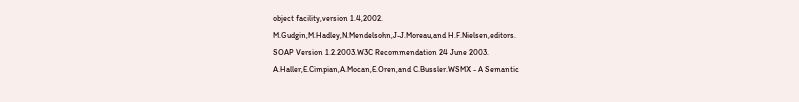object facility,version 1.4,2002.
M.Gudgin,M.Hadley,N.Mendelsohn,J-J.Moreau,and H.F.Nielsen,editors.
SOAP Version 1.2.2003.W3C Recommendation 24 June 2003.
A.Haller,E.Cimpian,A.Mocan,E.Oren,and C.Bussler.WSMX - A Semantic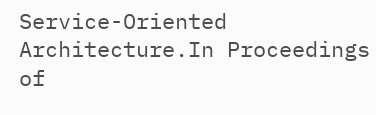Service-Oriented Architecture.In Proceedings of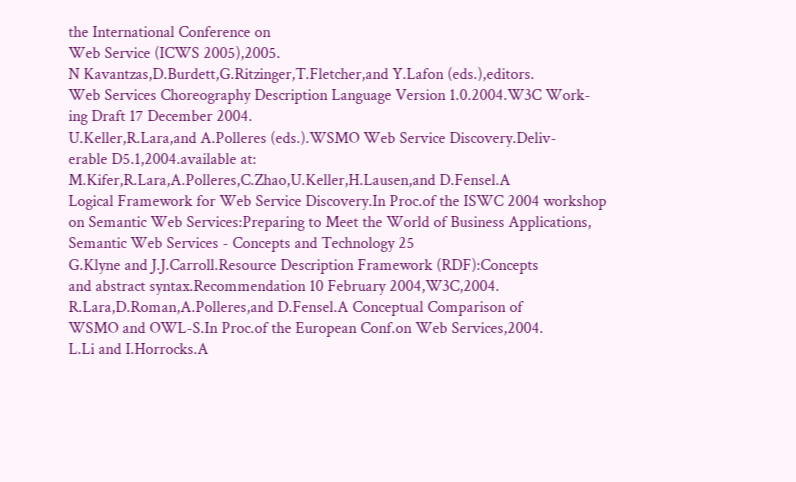the International Conference on
Web Service (ICWS 2005),2005.
N Kavantzas,D.Burdett,G.Ritzinger,T.Fletcher,and Y.Lafon (eds.),editors.
Web Services Choreography Description Language Version 1.0.2004.W3C Work-
ing Draft 17 December 2004.
U.Keller,R.Lara,and A.Polleres (eds.).WSMO Web Service Discovery.Deliv-
erable D5.1,2004.available at:
M.Kifer,R.Lara,A.Polleres,C.Zhao,U.Keller,H.Lausen,and D.Fensel.A
Logical Framework for Web Service Discovery.In Proc.of the ISWC 2004 workshop
on Semantic Web Services:Preparing to Meet the World of Business Applications,
Semantic Web Services - Concepts and Technology 25
G.Klyne and J.J.Carroll.Resource Description Framework (RDF):Concepts
and abstract syntax.Recommendation 10 February 2004,W3C,2004.
R.Lara,D.Roman,A.Polleres,and D.Fensel.A Conceptual Comparison of
WSMO and OWL-S.In Proc.of the European Conf.on Web Services,2004.
L.Li and I.Horrocks.A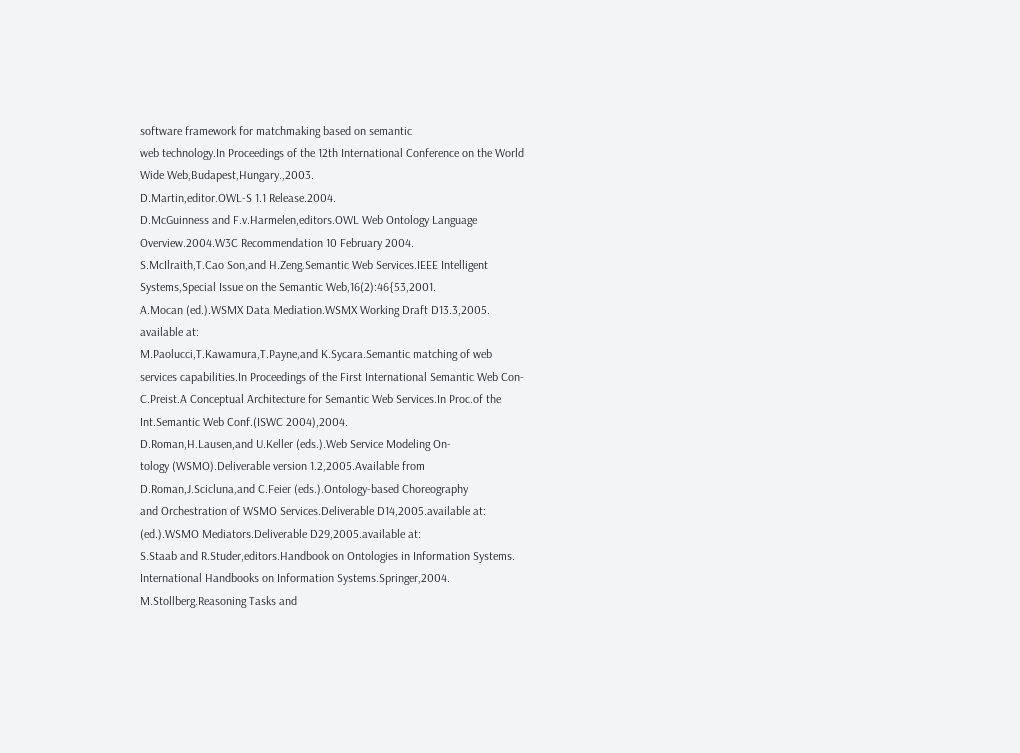software framework for matchmaking based on semantic
web technology.In Proceedings of the 12th International Conference on the World
Wide Web,Budapest,Hungary.,2003.
D.Martin,editor.OWL-S 1.1 Release.2004.
D.McGuinness and F.v.Harmelen,editors.OWL Web Ontology Language
Overview.2004.W3C Recommendation 10 February 2004.
S.McIlraith,T.Cao Son,and H.Zeng.Semantic Web Services.IEEE Intelligent
Systems,Special Issue on the Semantic Web,16(2):46{53,2001.
A.Mocan (ed.).WSMX Data Mediation.WSMX Working Draft D13.3,2005.
available at:
M.Paolucci,T.Kawamura,T.Payne,and K.Sycara.Semantic matching of web
services capabilities.In Proceedings of the First International Semantic Web Con-
C.Preist.A Conceptual Architecture for Semantic Web Services.In Proc.of the
Int.Semantic Web Conf.(ISWC 2004),2004.
D.Roman,H.Lausen,and U.Keller (eds.).Web Service Modeling On-
tology (WSMO).Deliverable version 1.2,2005.Available from
D.Roman,J.Scicluna,and C.Feier (eds.).Ontology-based Choreography
and Orchestration of WSMO Services.Deliverable D14,2005.available at:
(ed.).WSMO Mediators.Deliverable D29,2005.available at:
S.Staab and R.Studer,editors.Handbook on Ontologies in Information Systems.
International Handbooks on Information Systems.Springer,2004.
M.Stollberg.Reasoning Tasks and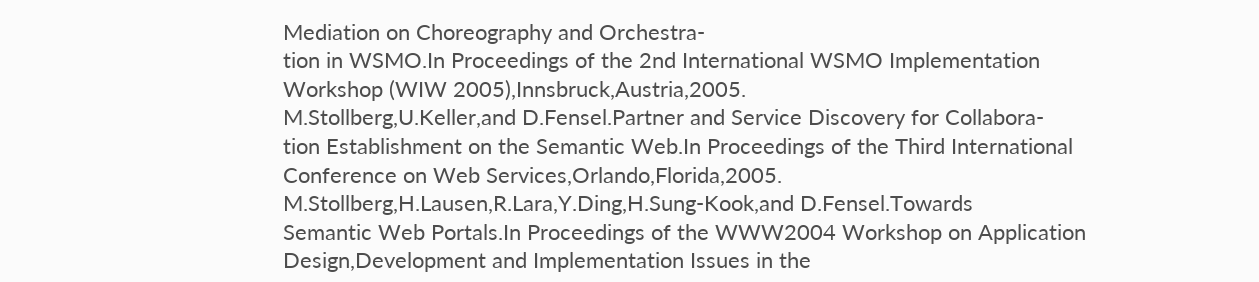Mediation on Choreography and Orchestra-
tion in WSMO.In Proceedings of the 2nd International WSMO Implementation
Workshop (WIW 2005),Innsbruck,Austria,2005.
M.Stollberg,U.Keller,and D.Fensel.Partner and Service Discovery for Collabora-
tion Establishment on the Semantic Web.In Proceedings of the Third International
Conference on Web Services,Orlando,Florida,2005.
M.Stollberg,H.Lausen,R.Lara,Y.Ding,H.Sung-Kook,and D.Fensel.Towards
Semantic Web Portals.In Proceedings of the WWW2004 Workshop on Application
Design,Development and Implementation Issues in the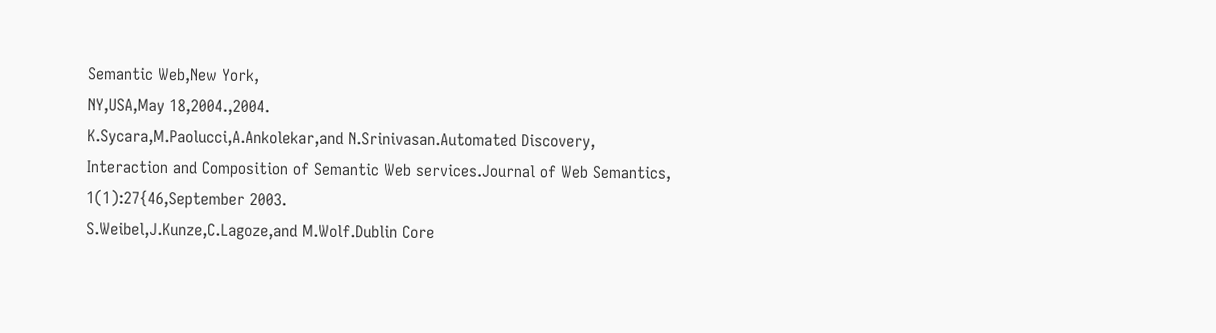Semantic Web,New York,
NY,USA,May 18,2004.,2004.
K.Sycara,M.Paolucci,A.Ankolekar,and N.Srinivasan.Automated Discovery,
Interaction and Composition of Semantic Web services.Journal of Web Semantics,
1(1):27{46,September 2003.
S.Weibel,J.Kunze,C.Lagoze,and M.Wolf.Dublin Core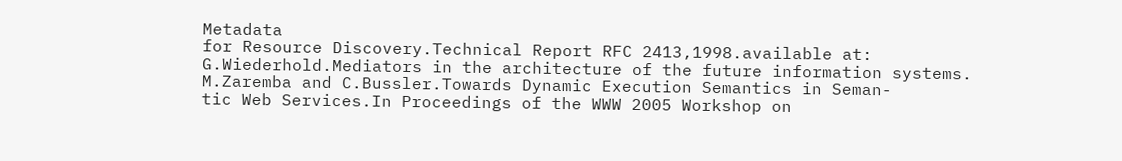Metadata
for Resource Discovery.Technical Report RFC 2413,1998.available at:
G.Wiederhold.Mediators in the architecture of the future information systems.
M.Zaremba and C.Bussler.Towards Dynamic Execution Semantics in Seman-
tic Web Services.In Proceedings of the WWW 2005 Workshop on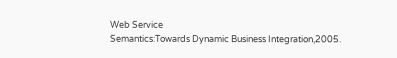Web Service
Semantics:Towards Dynamic Business Integration,2005.